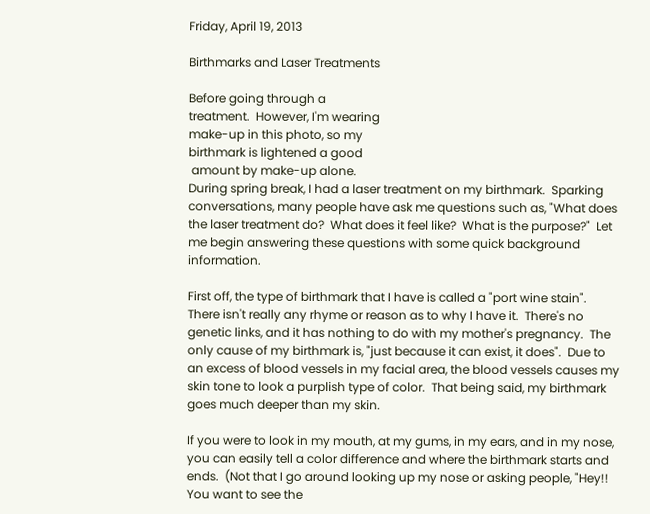Friday, April 19, 2013

Birthmarks and Laser Treatments

Before going through a
treatment.  However, I'm wearing
make-up in this photo, so my
birthmark is lightened a good
 amount by make-up alone.
During spring break, I had a laser treatment on my birthmark.  Sparking conversations, many people have ask me questions such as, "What does the laser treatment do?  What does it feel like?  What is the purpose?"  Let me begin answering these questions with some quick background information.

First off, the type of birthmark that I have is called a "port wine stain".  There isn't really any rhyme or reason as to why I have it.  There's no genetic links, and it has nothing to do with my mother's pregnancy.  The only cause of my birthmark is, "just because it can exist, it does".  Due to an excess of blood vessels in my facial area, the blood vessels causes my skin tone to look a purplish type of color.  That being said, my birthmark goes much deeper than my skin.

If you were to look in my mouth, at my gums, in my ears, and in my nose, you can easily tell a color difference and where the birthmark starts and ends.  (Not that I go around looking up my nose or asking people, "Hey!!  You want to see the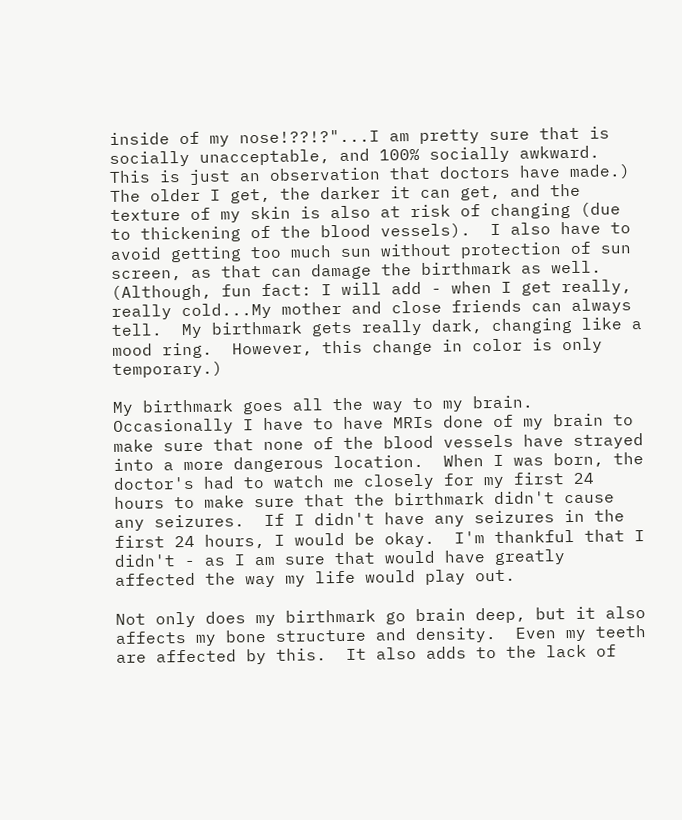inside of my nose!??!?"...I am pretty sure that is socially unacceptable, and 100% socially awkward.  This is just an observation that doctors have made.)   The older I get, the darker it can get, and the texture of my skin is also at risk of changing (due to thickening of the blood vessels).  I also have to avoid getting too much sun without protection of sun screen, as that can damage the birthmark as well.  (Although, fun fact: I will add - when I get really, really cold...My mother and close friends can always tell.  My birthmark gets really dark, changing like a mood ring.  However, this change in color is only temporary.)

My birthmark goes all the way to my brain.  Occasionally I have to have MRIs done of my brain to make sure that none of the blood vessels have strayed into a more dangerous location.  When I was born, the doctor's had to watch me closely for my first 24 hours to make sure that the birthmark didn't cause any seizures.  If I didn't have any seizures in the first 24 hours, I would be okay.  I'm thankful that I didn't - as I am sure that would have greatly affected the way my life would play out.

Not only does my birthmark go brain deep, but it also affects my bone structure and density.  Even my teeth are affected by this.  It also adds to the lack of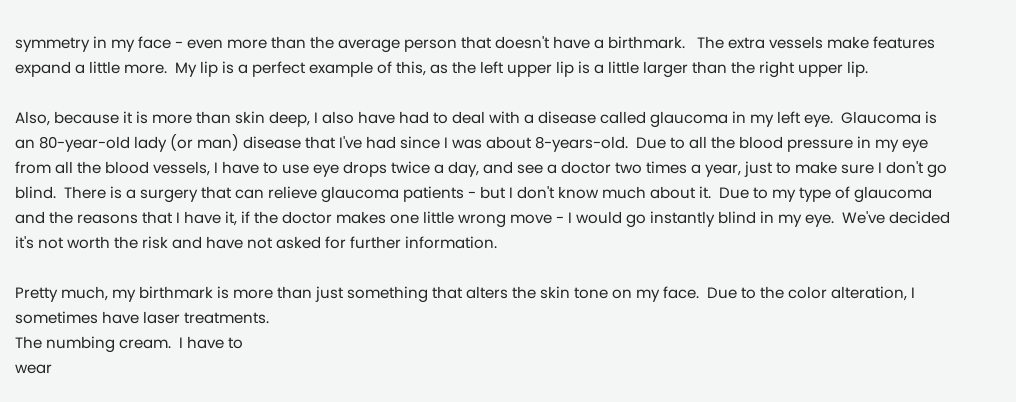symmetry in my face - even more than the average person that doesn't have a birthmark.   The extra vessels make features expand a little more.  My lip is a perfect example of this, as the left upper lip is a little larger than the right upper lip.

Also, because it is more than skin deep, I also have had to deal with a disease called glaucoma in my left eye.  Glaucoma is an 80-year-old lady (or man) disease that I've had since I was about 8-years-old.  Due to all the blood pressure in my eye from all the blood vessels, I have to use eye drops twice a day, and see a doctor two times a year, just to make sure I don't go blind.  There is a surgery that can relieve glaucoma patients - but I don't know much about it.  Due to my type of glaucoma and the reasons that I have it, if the doctor makes one little wrong move - I would go instantly blind in my eye.  We've decided it's not worth the risk and have not asked for further information.

Pretty much, my birthmark is more than just something that alters the skin tone on my face.  Due to the color alteration, I sometimes have laser treatments.
The numbing cream.  I have to
wear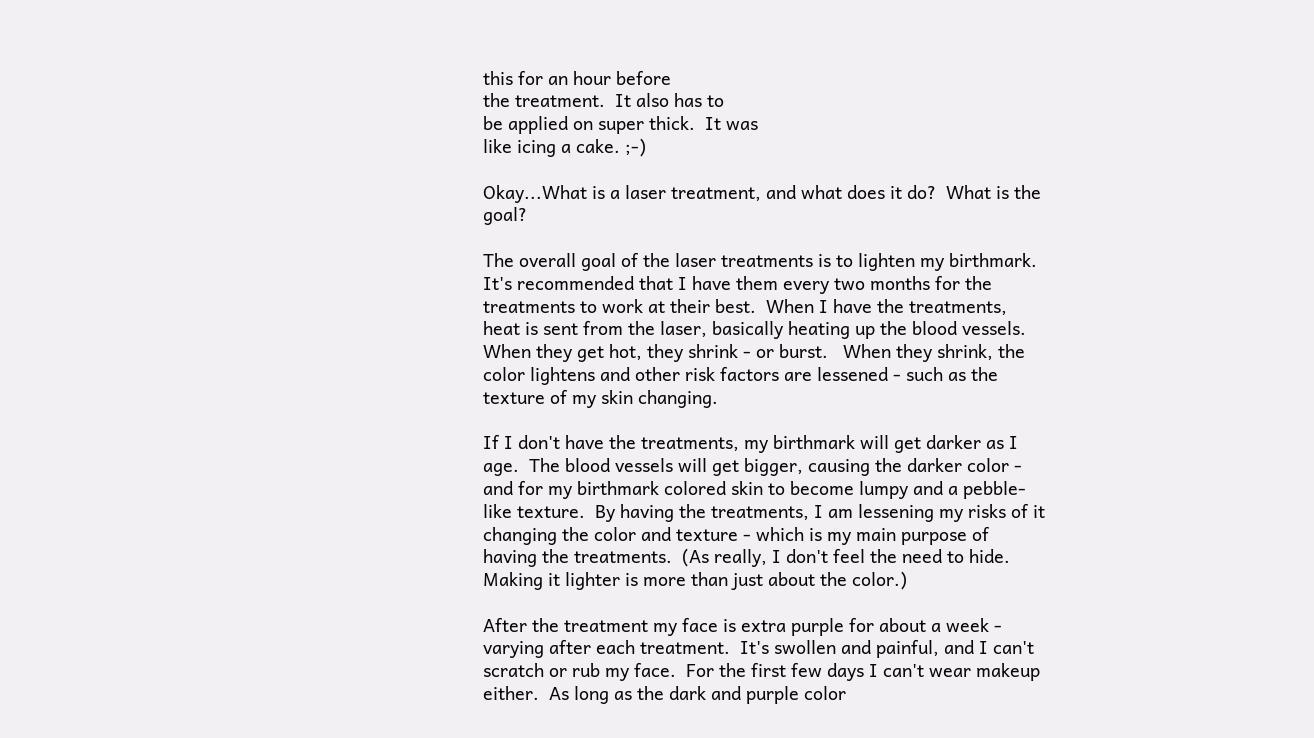this for an hour before
the treatment.  It also has to
be applied on super thick.  It was
like icing a cake. ;-)

Okay...What is a laser treatment, and what does it do?  What is the goal?

The overall goal of the laser treatments is to lighten my birthmark. It's recommended that I have them every two months for the treatments to work at their best.  When I have the treatments, heat is sent from the laser, basically heating up the blood vessels.  When they get hot, they shrink - or burst.   When they shrink, the color lightens and other risk factors are lessened - such as the texture of my skin changing.

If I don't have the treatments, my birthmark will get darker as I age.  The blood vessels will get bigger, causing the darker color - and for my birthmark colored skin to become lumpy and a pebble-like texture.  By having the treatments, I am lessening my risks of it changing the color and texture - which is my main purpose of having the treatments.  (As really, I don't feel the need to hide.  Making it lighter is more than just about the color.)

After the treatment my face is extra purple for about a week - varying after each treatment.  It's swollen and painful, and I can't scratch or rub my face.  For the first few days I can't wear makeup either.  As long as the dark and purple color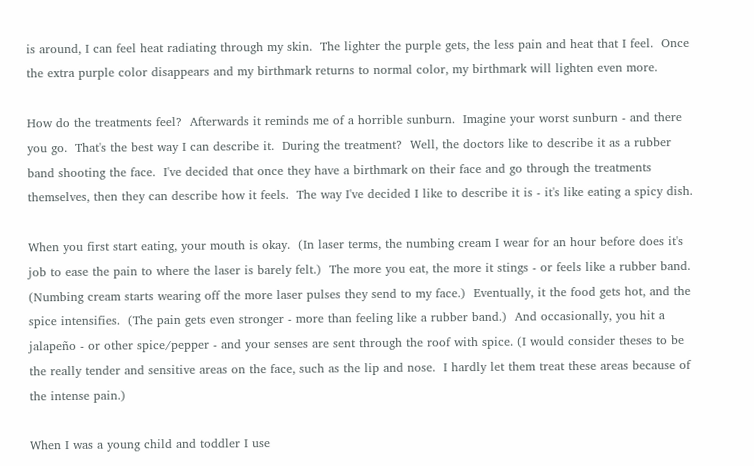is around, I can feel heat radiating through my skin.  The lighter the purple gets, the less pain and heat that I feel.  Once the extra purple color disappears and my birthmark returns to normal color, my birthmark will lighten even more.

How do the treatments feel?  Afterwards it reminds me of a horrible sunburn.  Imagine your worst sunburn - and there you go.  That's the best way I can describe it.  During the treatment?  Well, the doctors like to describe it as a rubber band shooting the face.  I've decided that once they have a birthmark on their face and go through the treatments themselves, then they can describe how it feels.  The way I've decided I like to describe it is - it's like eating a spicy dish.

When you first start eating, your mouth is okay.  (In laser terms, the numbing cream I wear for an hour before does it's job to ease the pain to where the laser is barely felt.)  The more you eat, the more it stings - or feels like a rubber band. (Numbing cream starts wearing off the more laser pulses they send to my face.)  Eventually, it the food gets hot, and the spice intensifies.  (The pain gets even stronger - more than feeling like a rubber band.)  And occasionally, you hit a  jalapeño - or other spice/pepper - and your senses are sent through the roof with spice. (I would consider theses to be the really tender and sensitive areas on the face, such as the lip and nose.  I hardly let them treat these areas because of the intense pain.)

When I was a young child and toddler I use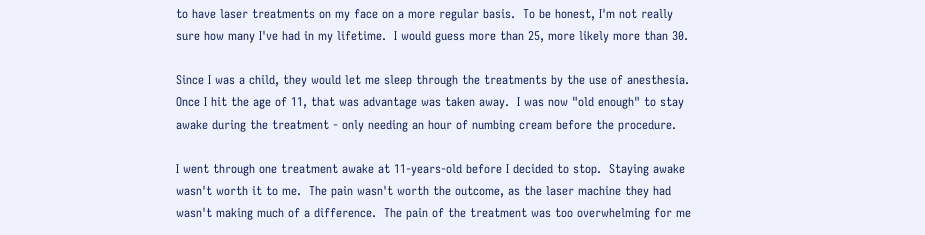to have laser treatments on my face on a more regular basis.  To be honest, I'm not really sure how many I've had in my lifetime.  I would guess more than 25, more likely more than 30.

Since I was a child, they would let me sleep through the treatments by the use of anesthesia.  Once I hit the age of 11, that was advantage was taken away.  I was now "old enough" to stay awake during the treatment - only needing an hour of numbing cream before the procedure.

I went through one treatment awake at 11-years-old before I decided to stop.  Staying awake wasn't worth it to me.  The pain wasn't worth the outcome, as the laser machine they had wasn't making much of a difference.  The pain of the treatment was too overwhelming for me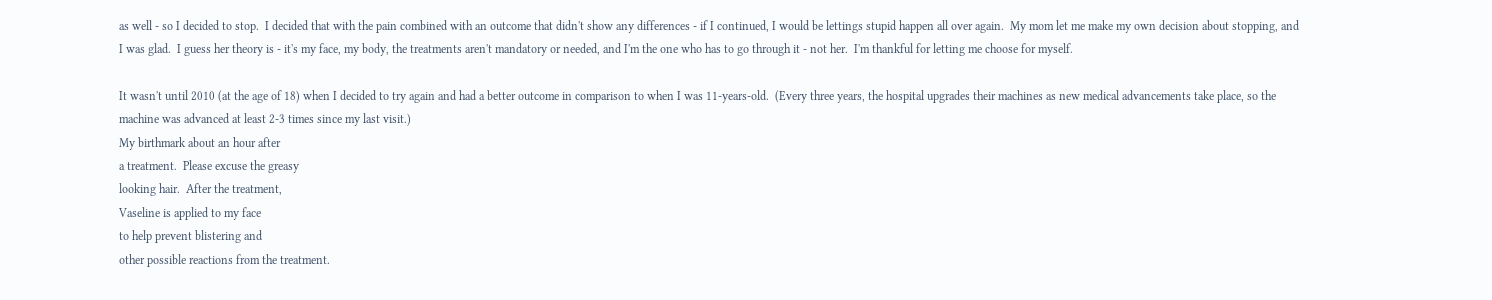as well - so I decided to stop.  I decided that with the pain combined with an outcome that didn't show any differences - if I continued, I would be lettings stupid happen all over again.  My mom let me make my own decision about stopping, and I was glad.  I guess her theory is - it's my face, my body, the treatments aren't mandatory or needed, and I'm the one who has to go through it - not her.  I'm thankful for letting me choose for myself.

It wasn't until 2010 (at the age of 18) when I decided to try again and had a better outcome in comparison to when I was 11-years-old.  (Every three years, the hospital upgrades their machines as new medical advancements take place, so the machine was advanced at least 2-3 times since my last visit.)
My birthmark about an hour after
a treatment.  Please excuse the greasy
looking hair.  After the treatment,
Vaseline is applied to my face
to help prevent blistering and
other possible reactions from the treatment.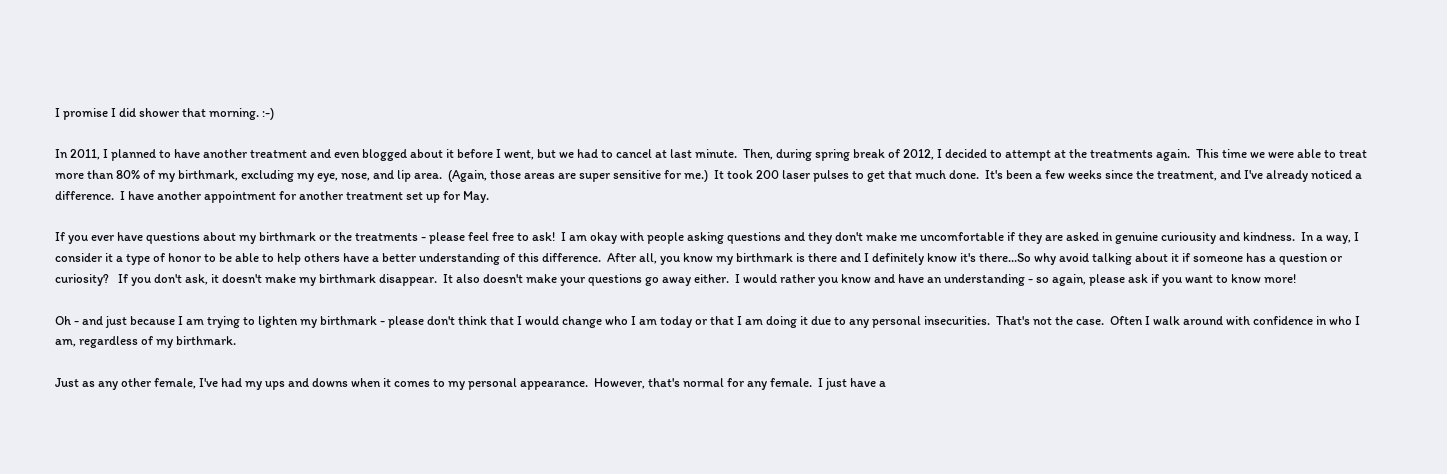I promise I did shower that morning. :-)

In 2011, I planned to have another treatment and even blogged about it before I went, but we had to cancel at last minute.  Then, during spring break of 2012, I decided to attempt at the treatments again.  This time we were able to treat more than 80% of my birthmark, excluding my eye, nose, and lip area.  (Again, those areas are super sensitive for me.)  It took 200 laser pulses to get that much done.  It's been a few weeks since the treatment, and I've already noticed a difference.  I have another appointment for another treatment set up for May.

If you ever have questions about my birthmark or the treatments - please feel free to ask!  I am okay with people asking questions and they don't make me uncomfortable if they are asked in genuine curiousity and kindness.  In a way, I consider it a type of honor to be able to help others have a better understanding of this difference.  After all, you know my birthmark is there and I definitely know it's there...So why avoid talking about it if someone has a question or curiosity?   If you don't ask, it doesn't make my birthmark disappear.  It also doesn't make your questions go away either.  I would rather you know and have an understanding - so again, please ask if you want to know more!

Oh - and just because I am trying to lighten my birthmark - please don't think that I would change who I am today or that I am doing it due to any personal insecurities.  That's not the case.  Often I walk around with confidence in who I am, regardless of my birthmark.

Just as any other female, I've had my ups and downs when it comes to my personal appearance.  However, that's normal for any female.  I just have a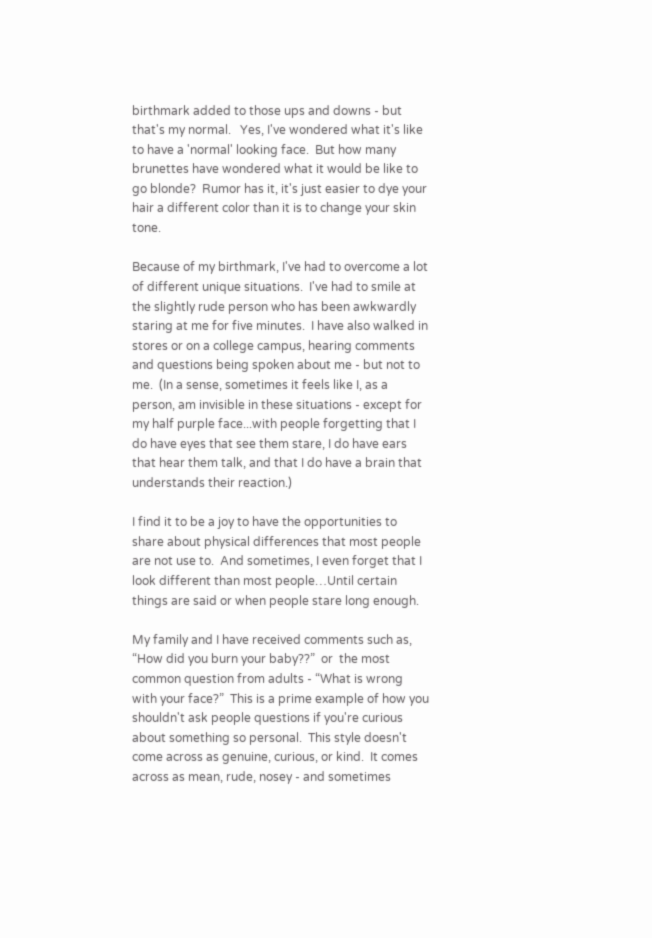birthmark added to those ups and downs - but that's my normal.   Yes, I've wondered what it's like to have a 'normal' looking face.  But how many brunettes have wondered what it would be like to go blonde?  Rumor has it, it's just easier to dye your hair a different color than it is to change your skin tone.

Because of my birthmark, I've had to overcome a lot of different unique situations.  I've had to smile at the slightly rude person who has been awkwardly staring at me for five minutes.  I have also walked in stores or on a college campus, hearing comments and questions being spoken about me - but not to me.  (In a sense, sometimes it feels like I, as a person, am invisible in these situations - except for my half purple face...with people forgetting that I do have eyes that see them stare, I do have ears that hear them talk, and that I do have a brain that understands their reaction.)

I find it to be a joy to have the opportunities to share about physical differences that most people are not use to.  And sometimes, I even forget that I look different than most people…Until certain things are said or when people stare long enough.

My family and I have received comments such as, “How did you burn your baby??”  or  the most common question from adults - “What is wrong with your face?”  This is a prime example of how you shouldn't ask people questions if you're curious about something so personal.  This style doesn't come across as genuine, curious, or kind.  It comes across as mean, rude, nosey - and sometimes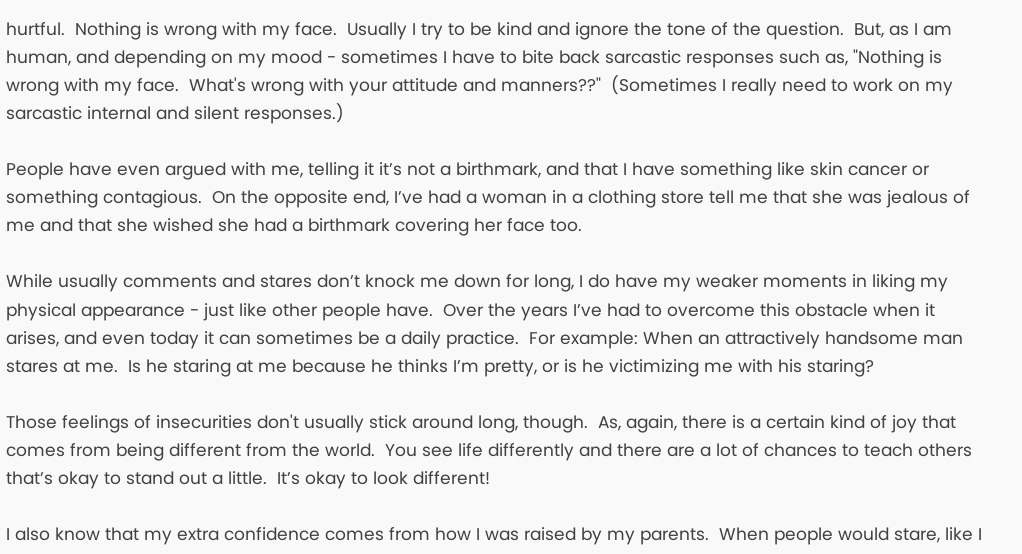hurtful.  Nothing is wrong with my face.  Usually I try to be kind and ignore the tone of the question.  But, as I am human, and depending on my mood - sometimes I have to bite back sarcastic responses such as, "Nothing is wrong with my face.  What's wrong with your attitude and manners??"  (Sometimes I really need to work on my sarcastic internal and silent responses.)

People have even argued with me, telling it it’s not a birthmark, and that I have something like skin cancer or something contagious.  On the opposite end, I’ve had a woman in a clothing store tell me that she was jealous of me and that she wished she had a birthmark covering her face too.

While usually comments and stares don’t knock me down for long, I do have my weaker moments in liking my physical appearance - just like other people have.  Over the years I’ve had to overcome this obstacle when it arises, and even today it can sometimes be a daily practice.  For example: When an attractively handsome man stares at me.  Is he staring at me because he thinks I’m pretty, or is he victimizing me with his staring?

Those feelings of insecurities don't usually stick around long, though.  As, again, there is a certain kind of joy that comes from being different from the world.  You see life differently and there are a lot of chances to teach others that’s okay to stand out a little.  It’s okay to look different!

I also know that my extra confidence comes from how I was raised by my parents.  When people would stare, like I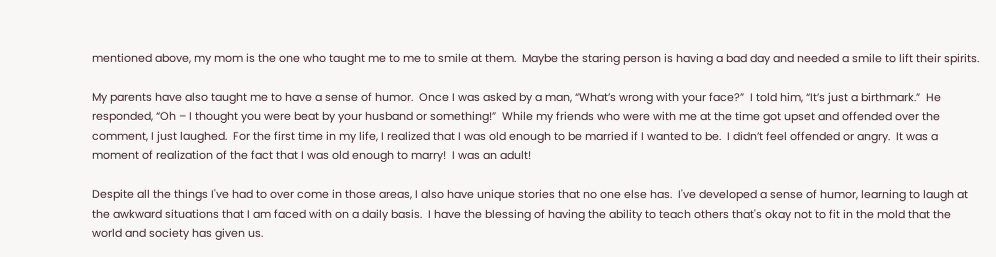mentioned above, my mom is the one who taught me to me to smile at them.  Maybe the staring person is having a bad day and needed a smile to lift their spirits.

My parents have also taught me to have a sense of humor.  Once I was asked by a man, “What’s wrong with your face?”  I told him, “It’s just a birthmark.”  He responded, “Oh – I thought you were beat by your husband or something!”  While my friends who were with me at the time got upset and offended over the comment, I just laughed.  For the first time in my life, I realized that I was old enough to be married if I wanted to be.  I didn’t feel offended or angry.  It was a moment of realization of the fact that I was old enough to marry!  I was an adult!

Despite all the things I've had to over come in those areas, I also have unique stories that no one else has.  I've developed a sense of humor, learning to laugh at the awkward situations that I am faced with on a daily basis.  I have the blessing of having the ability to teach others that's okay not to fit in the mold that the world and society has given us.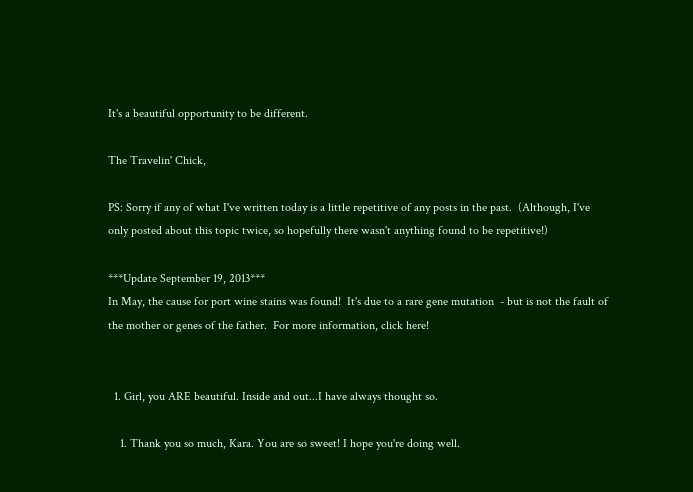It's a beautiful opportunity to be different.

The Travelin' Chick,

PS: Sorry if any of what I've written today is a little repetitive of any posts in the past.  (Although, I've only posted about this topic twice, so hopefully there wasn't anything found to be repetitive!)

***Update September 19, 2013***
In May, the cause for port wine stains was found!  It's due to a rare gene mutation  - but is not the fault of the mother or genes of the father.  For more information, click here!


  1. Girl, you ARE beautiful. Inside and out...I have always thought so.

    1. Thank you so much, Kara. You are so sweet! I hope you're doing well.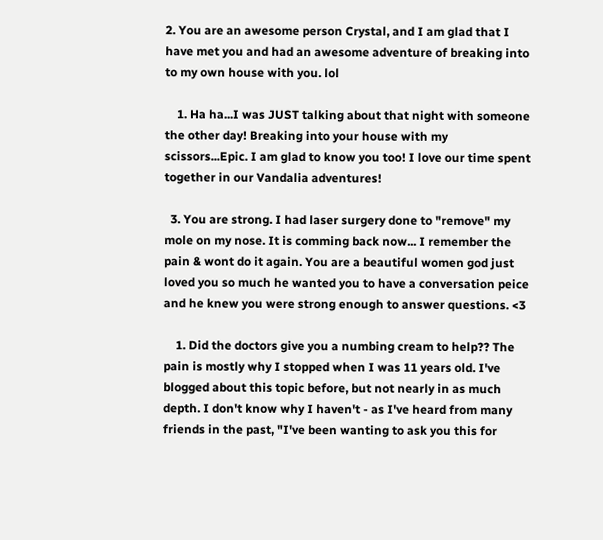2. You are an awesome person Crystal, and I am glad that I have met you and had an awesome adventure of breaking into to my own house with you. lol

    1. Ha ha...I was JUST talking about that night with someone the other day! Breaking into your house with my scissors...Epic. I am glad to know you too! I love our time spent together in our Vandalia adventures!

  3. You are strong. I had laser surgery done to "remove" my mole on my nose. It is comming back now... I remember the pain & wont do it again. You are a beautiful women god just loved you so much he wanted you to have a conversation peice and he knew you were strong enough to answer questions. <3

    1. Did the doctors give you a numbing cream to help?? The pain is mostly why I stopped when I was 11 years old. I've blogged about this topic before, but not nearly in as much depth. I don't know why I haven't - as I've heard from many friends in the past, "I've been wanting to ask you this for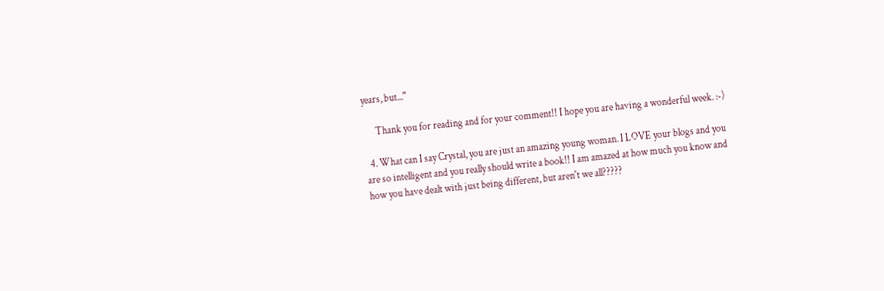years, but..."

      Thank you for reading and for your comment!! I hope you are having a wonderful week. :-)

  4. What can I say Crystal, you are just an amazing young woman. I LOVE your blogs and you are so intelligent and you really should write a book!! I am amazed at how much you know and how you have dealt with just being different, but aren't we all?????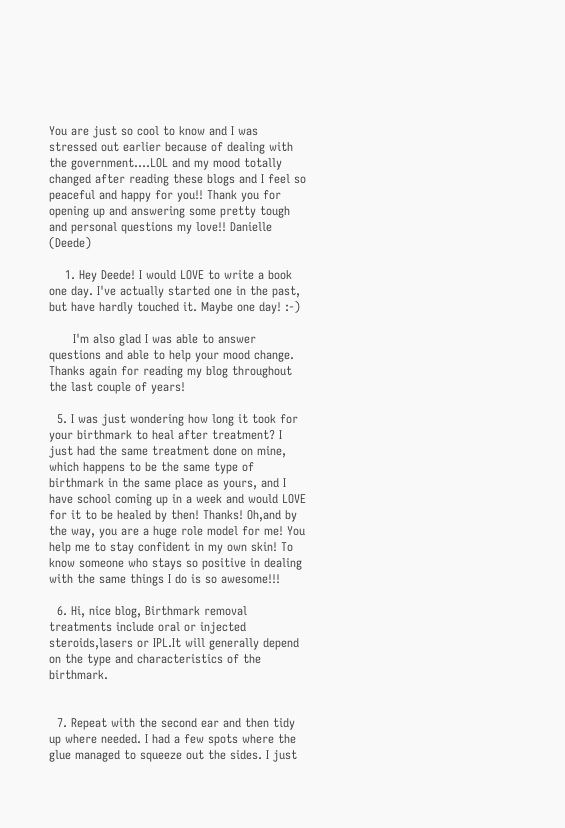You are just so cool to know and I was stressed out earlier because of dealing with the government....LOL and my mood totally changed after reading these blogs and I feel so peaceful and happy for you!! Thank you for opening up and answering some pretty tough and personal questions my love!! Danielle (Deede)

    1. Hey Deede! I would LOVE to write a book one day. I've actually started one in the past, but have hardly touched it. Maybe one day! :-)

      I'm also glad I was able to answer questions and able to help your mood change. Thanks again for reading my blog throughout the last couple of years!

  5. I was just wondering how long it took for your birthmark to heal after treatment? I just had the same treatment done on mine, which happens to be the same type of birthmark in the same place as yours, and I have school coming up in a week and would LOVE for it to be healed by then! Thanks! Oh,and by the way, you are a huge role model for me! You help me to stay confident in my own skin! To know someone who stays so positive in dealing with the same things I do is so awesome!!!

  6. Hi, nice blog, Birthmark removal treatments include oral or injected steroids,lasers or IPL.It will generally depend on the type and characteristics of the birthmark.


  7. Repeat with the second ear and then tidy up where needed. I had a few spots where the glue managed to squeeze out the sides. I just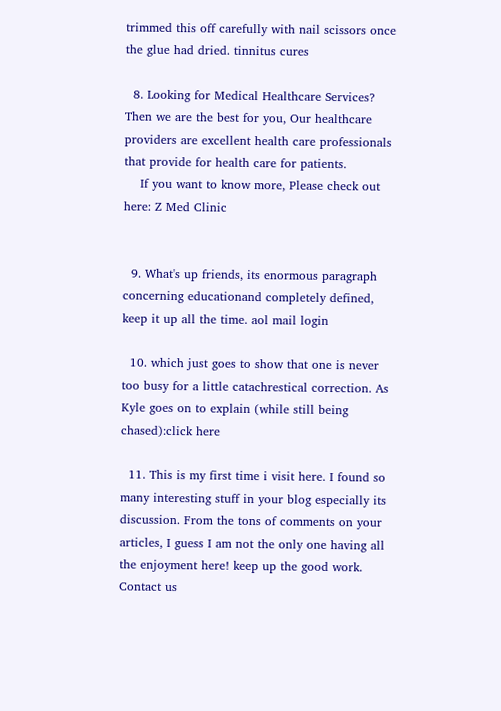trimmed this off carefully with nail scissors once the glue had dried. tinnitus cures

  8. Looking for Medical Healthcare Services? Then we are the best for you, Our healthcare providers are excellent health care professionals that provide for health care for patients.
    If you want to know more, Please check out here: Z Med Clinic


  9. What's up friends, its enormous paragraph concerning educationand completely defined, keep it up all the time. aol mail login

  10. which just goes to show that one is never too busy for a little catachrestical correction. As Kyle goes on to explain (while still being chased):click here

  11. This is my first time i visit here. I found so many interesting stuff in your blog especially its discussion. From the tons of comments on your articles, I guess I am not the only one having all the enjoyment here! keep up the good work. Contact us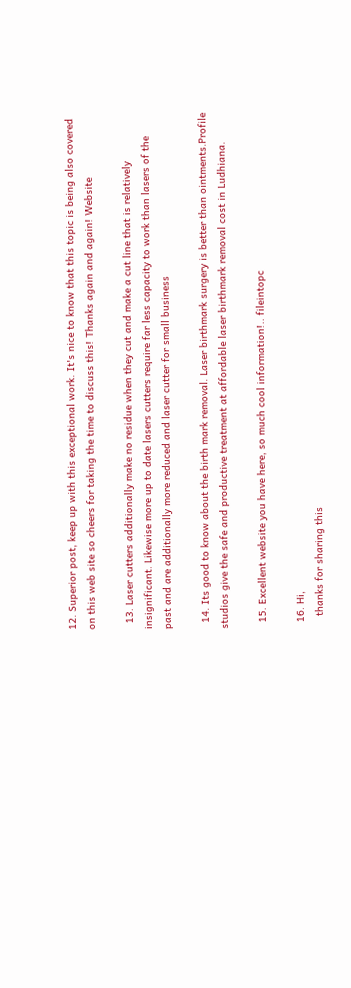12. Superior post, keep up with this exceptional work. It's nice to know that this topic is being also covered on this web site so cheers for taking the time to discuss this! Thanks again and again! Website

  13. Laser cutters additionally make no residue when they cut and make a cut line that is relatively insignificant. Likewise more up to date lasers cutters require far less capacity to work than lasers of the past and are additionally more reduced and laser cutter for small business

  14. Its good to know about the birth mark removal. Laser birthmark surgery is better than ointments.Profile studios give the safe and productive treatment at affordable laser birthmark removal cost in Ludhiana.

  15. Excellent website you have here, so much cool information!.. fileintopc

  16. Hi,
    thanks for sharing this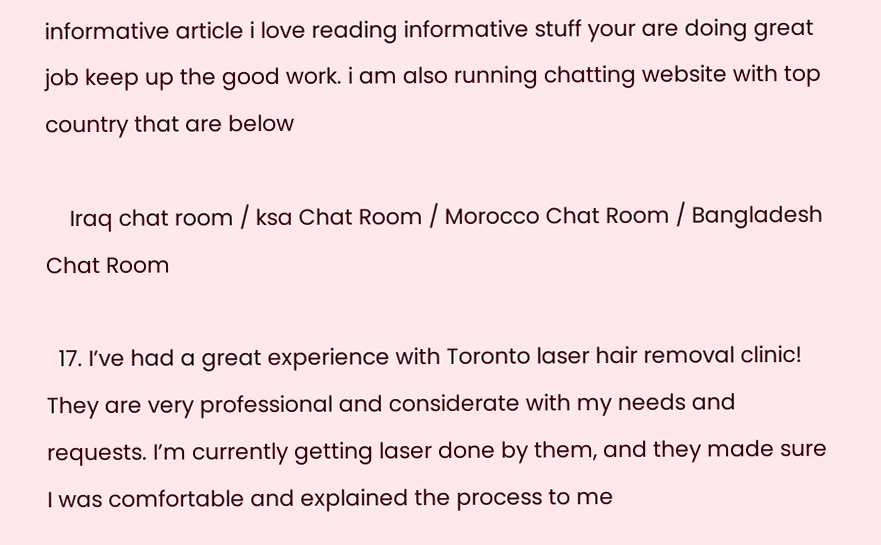informative article i love reading informative stuff your are doing great job keep up the good work. i am also running chatting website with top country that are below

    Iraq chat room / ksa Chat Room / Morocco Chat Room / Bangladesh Chat Room

  17. I’ve had a great experience with Toronto laser hair removal clinic! They are very professional and considerate with my needs and requests. I’m currently getting laser done by them, and they made sure I was comfortable and explained the process to me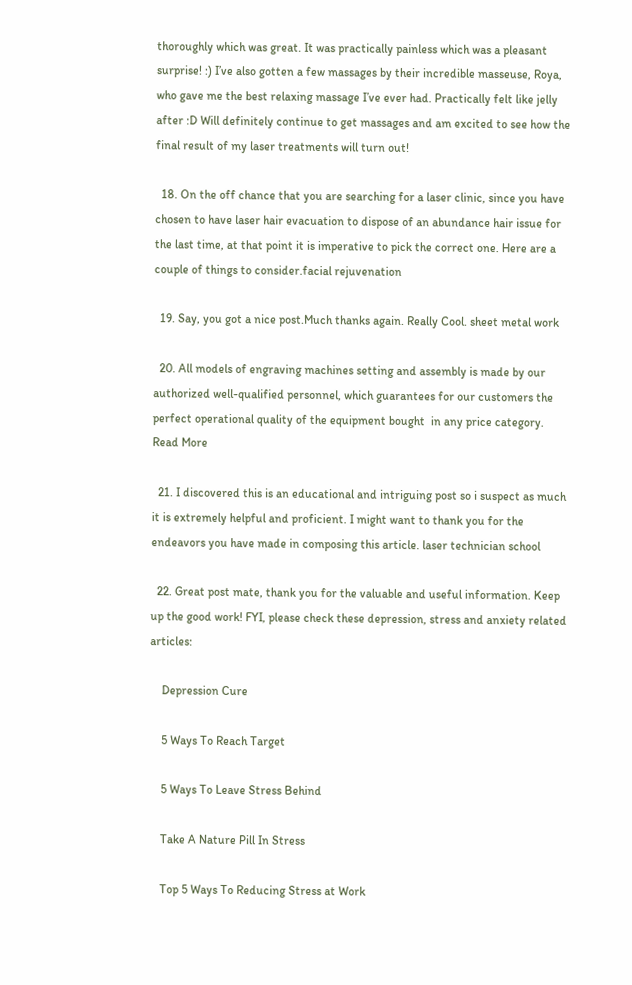thoroughly which was great. It was practically painless which was a pleasant surprise! :) I’ve also gotten a few massages by their incredible masseuse, Roya, who gave me the best relaxing massage I’ve ever had. Practically felt like jelly after :D Will definitely continue to get massages and am excited to see how the final result of my laser treatments will turn out!

  18. On the off chance that you are searching for a laser clinic, since you have chosen to have laser hair evacuation to dispose of an abundance hair issue for the last time, at that point it is imperative to pick the correct one. Here are a couple of things to consider.facial rejuvenation

  19. Say, you got a nice post.Much thanks again. Really Cool. sheet metal work

  20. All models of engraving machines setting and assembly is made by our authorized well-qualified personnel, which guarantees for our customers the perfect operational quality of the equipment bought  in any price category. Read More

  21. I discovered this is an educational and intriguing post so i suspect as much it is extremely helpful and proficient. I might want to thank you for the endeavors you have made in composing this article. laser technician school

  22. Great post mate, thank you for the valuable and useful information. Keep up the good work! FYI, please check these depression, stress and anxiety related articles:

    Depression Cure

    5 Ways To Reach Target

    5 Ways To Leave Stress Behind

    Take A Nature Pill In Stress

    Top 5 Ways To Reducing Stress at Work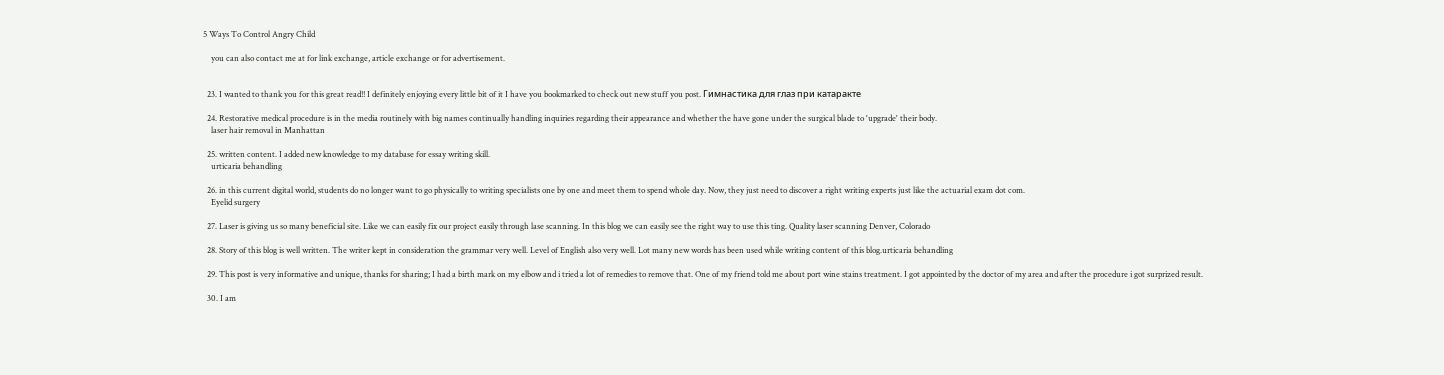5 Ways To Control Angry Child

    you can also contact me at for link exchange, article exchange or for advertisement.


  23. I wanted to thank you for this great read!! I definitely enjoying every little bit of it I have you bookmarked to check out new stuff you post. Гимнастика для глаз при катаракте

  24. Restorative medical procedure is in the media routinely with big names continually handling inquiries regarding their appearance and whether the have gone under the surgical blade to 'upgrade' their body.
    laser hair removal in Manhattan

  25. written content. I added new knowledge to my database for essay writing skill.
    urticaria behandling

  26. in this current digital world, students do no longer want to go physically to writing specialists one by one and meet them to spend whole day. Now, they just need to discover a right writing experts just like the actuarial exam dot com.
    Eyelid surgery

  27. Laser is giving us so many beneficial site. Like we can easily fix our project easily through lase scanning. In this blog we can easily see the right way to use this ting. Quality laser scanning Denver, Colorado

  28. Story of this blog is well written. The writer kept in consideration the grammar very well. Level of English also very well. Lot many new words has been used while writing content of this blog.urticaria behandling

  29. This post is very informative and unique, thanks for sharing; I had a birth mark on my elbow and i tried a lot of remedies to remove that. One of my friend told me about port wine stains treatment. I got appointed by the doctor of my area and after the procedure i got surprized result.

  30. I am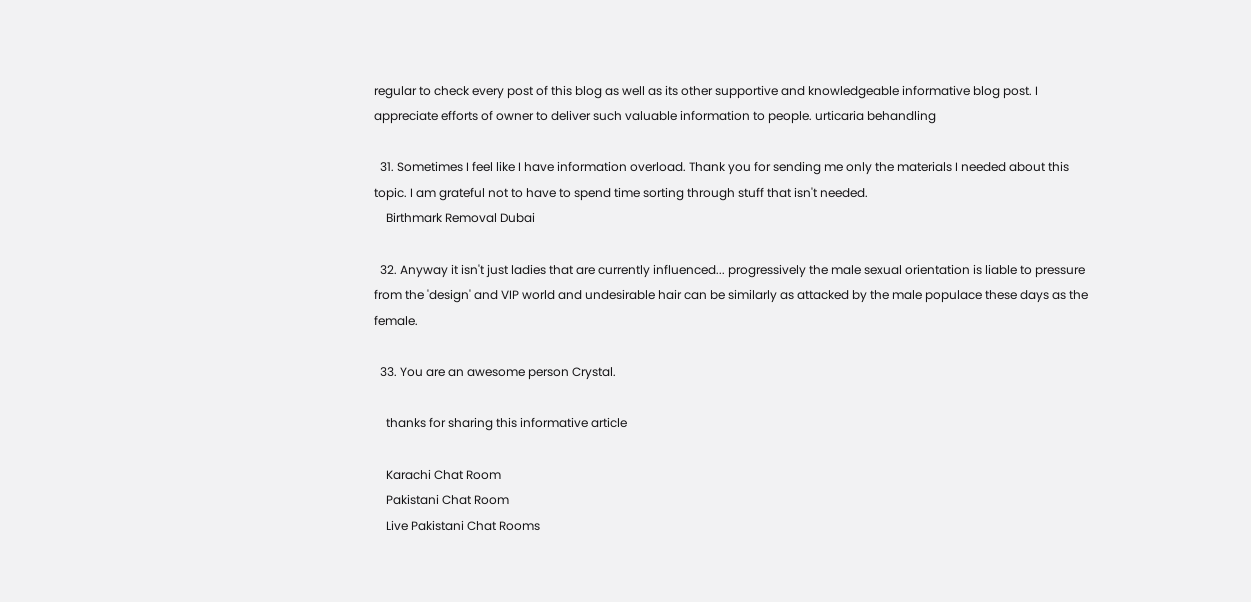regular to check every post of this blog as well as its other supportive and knowledgeable informative blog post. I appreciate efforts of owner to deliver such valuable information to people. urticaria behandling

  31. Sometimes I feel like I have information overload. Thank you for sending me only the materials I needed about this topic. I am grateful not to have to spend time sorting through stuff that isn't needed.
    Birthmark Removal Dubai

  32. Anyway it isn't just ladies that are currently influenced... progressively the male sexual orientation is liable to pressure from the 'design' and VIP world and undesirable hair can be similarly as attacked by the male populace these days as the female.

  33. You are an awesome person Crystal.

    thanks for sharing this informative article

    Karachi Chat Room
    Pakistani Chat Room
    Live Pakistani Chat Rooms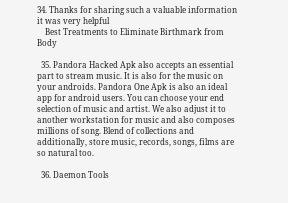34. Thanks for sharing such a valuable information it was very helpful
    Best Treatments to Eliminate Birthmark from Body

  35. Pandora Hacked Apk also accepts an essential part to stream music. It is also for the music on your androids. Pandora One Apk is also an ideal app for android users. You can choose your end selection of music and artist. We also adjust it to another workstation for music and also composes millions of song. Blend of collections and additionally, store music, records, songs, films are so natural too.

  36. Daemon Tools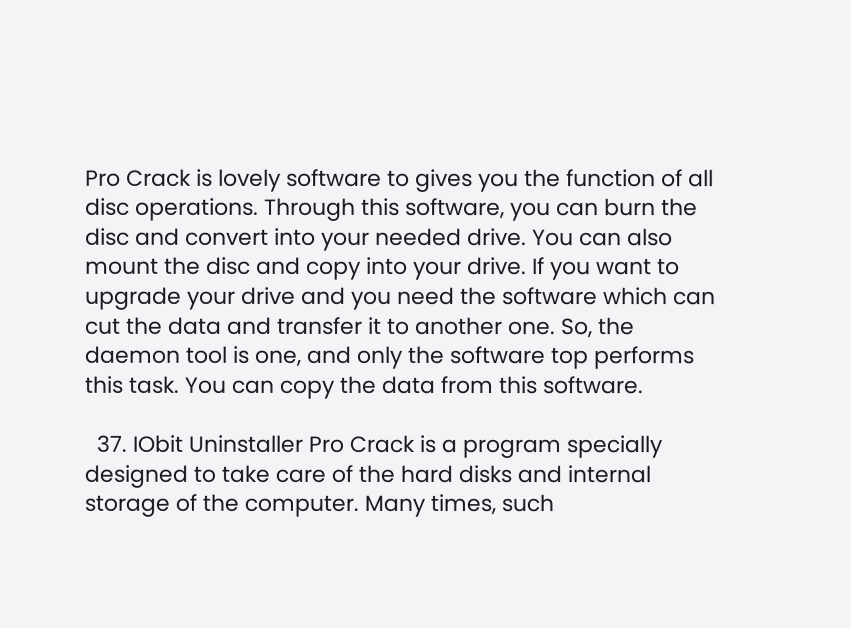Pro Crack is lovely software to gives you the function of all disc operations. Through this software, you can burn the disc and convert into your needed drive. You can also mount the disc and copy into your drive. If you want to upgrade your drive and you need the software which can cut the data and transfer it to another one. So, the daemon tool is one, and only the software top performs this task. You can copy the data from this software.

  37. IObit Uninstaller Pro Crack is a program specially designed to take care of the hard disks and internal storage of the computer. Many times, such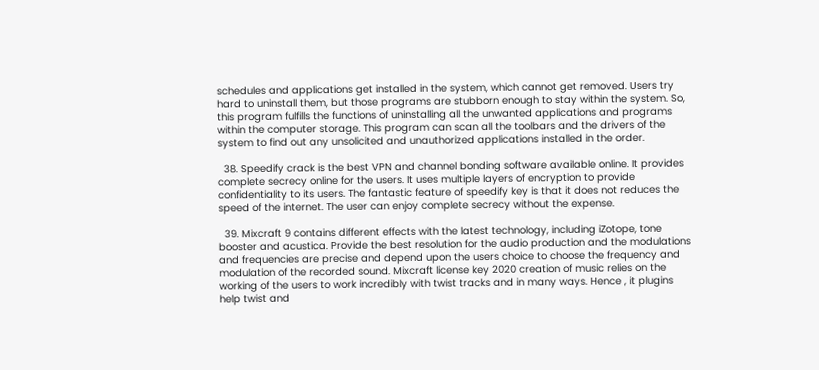schedules and applications get installed in the system, which cannot get removed. Users try hard to uninstall them, but those programs are stubborn enough to stay within the system. So, this program fulfills the functions of uninstalling all the unwanted applications and programs within the computer storage. This program can scan all the toolbars and the drivers of the system to find out any unsolicited and unauthorized applications installed in the order.

  38. Speedify crack is the best VPN and channel bonding software available online. It provides complete secrecy online for the users. It uses multiple layers of encryption to provide confidentiality to its users. The fantastic feature of speedify key is that it does not reduces the speed of the internet. The user can enjoy complete secrecy without the expense.

  39. Mixcraft 9 contains different effects with the latest technology, including iZotope, tone booster and acustica. Provide the best resolution for the audio production and the modulations and frequencies are precise and depend upon the users choice to choose the frequency and modulation of the recorded sound. Mixcraft license key 2020 creation of music relies on the working of the users to work incredibly with twist tracks and in many ways. Hence , it plugins help twist and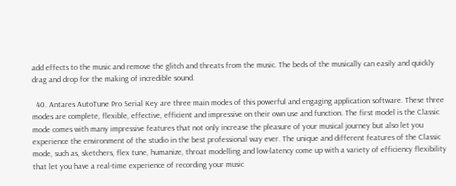add effects to the music and remove the glitch and threats from the music. The beds of the musically can easily and quickly drag and drop for the making of incredible sound.

  40. Antares AutoTune Pro Serial Key are three main modes of this powerful and engaging application software. These three modes are complete, flexible, effective, efficient and impressive on their own use and function. The first model is the Classic mode comes with many impressive features that not only increase the pleasure of your musical journey but also let you experience the environment of the studio in the best professional way ever. The unique and different features of the Classic mode, such as, sketchers, flex tune, humanize, throat modelling and low-latency come up with a variety of efficiency flexibility that let you have a real-time experience of recording your music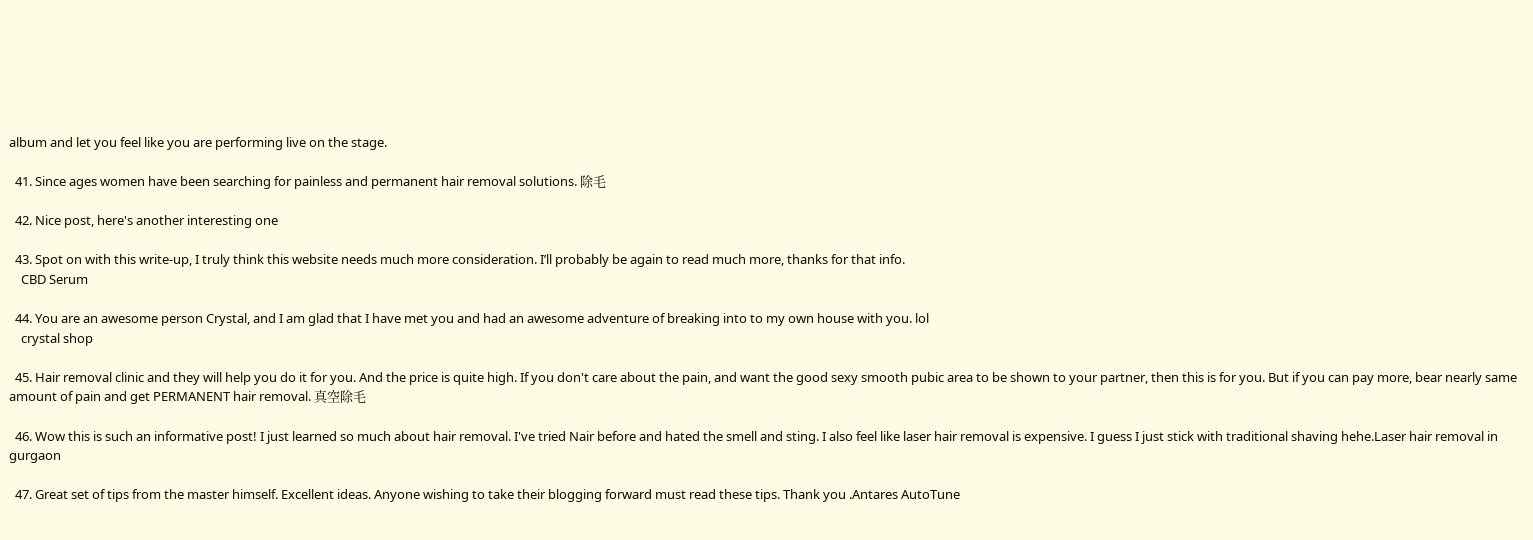album and let you feel like you are performing live on the stage.

  41. Since ages women have been searching for painless and permanent hair removal solutions. 除毛

  42. Nice post, here's another interesting one

  43. Spot on with this write-up, I truly think this website needs much more consideration. I’ll probably be again to read much more, thanks for that info.
    CBD Serum

  44. You are an awesome person Crystal, and I am glad that I have met you and had an awesome adventure of breaking into to my own house with you. lol
    crystal shop

  45. Hair removal clinic and they will help you do it for you. And the price is quite high. If you don't care about the pain, and want the good sexy smooth pubic area to be shown to your partner, then this is for you. But if you can pay more, bear nearly same amount of pain and get PERMANENT hair removal. 真空除毛

  46. Wow this is such an informative post! I just learned so much about hair removal. I've tried Nair before and hated the smell and sting. I also feel like laser hair removal is expensive. I guess I just stick with traditional shaving hehe.Laser hair removal in gurgaon

  47. Great set of tips from the master himself. Excellent ideas. Anyone wishing to take their blogging forward must read these tips. Thank you .Antares AutoTune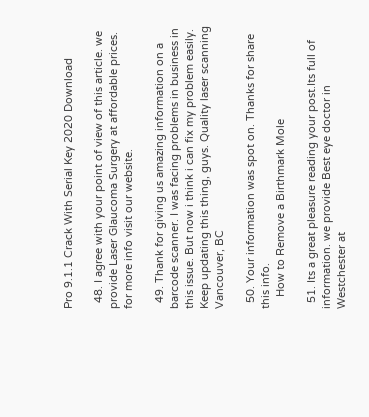Pro 9.1.1 Crack With Serial Key 2020 Download

  48. I agree with your point of view of this article. we provide Laser Glaucoma Surgery at affordable prices. for more info visit our website.

  49. Thank for giving us amazing information on a barcode scanner. I was facing problems in business in this issue. But now i think i can fix my problem easily. Keep updating this thing, guys. Quality laser scanning Vancouver, BC

  50. Your information was spot on. Thanks for share this info.
    How to Remove a Birthmark Mole

  51. Its a great pleasure reading your post.Its full of information. we provide Best eye doctor in Westchester at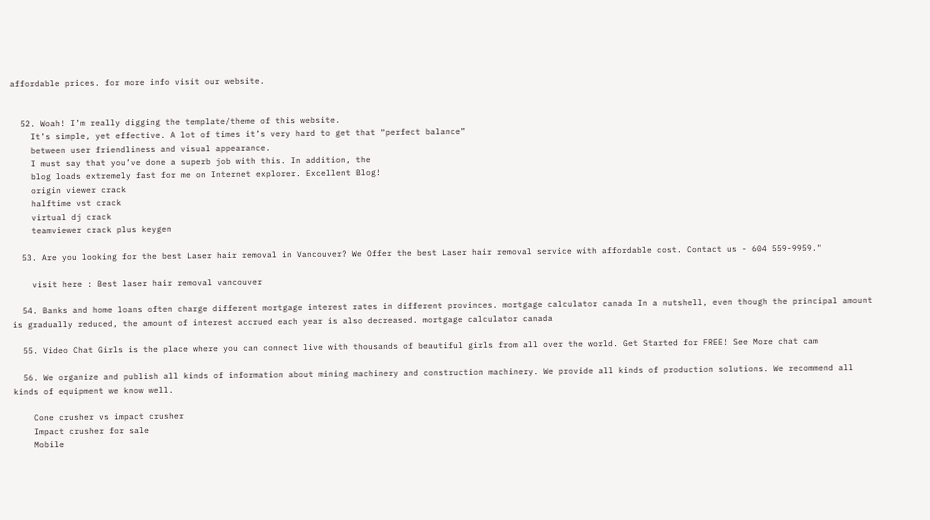affordable prices. for more info visit our website.


  52. Woah! I’m really digging the template/theme of this website.
    It’s simple, yet effective. A lot of times it’s very hard to get that “perfect balance”
    between user friendliness and visual appearance.
    I must say that you’ve done a superb job with this. In addition, the
    blog loads extremely fast for me on Internet explorer. Excellent Blog!
    origin viewer crack
    halftime vst crack
    virtual dj crack
    teamviewer crack plus keygen

  53. Are you looking for the best Laser hair removal in Vancouver? We Offer the best Laser hair removal service with affordable cost. Contact us - 604 559-9959."

    visit here : Best laser hair removal vancouver

  54. Banks and home loans often charge different mortgage interest rates in different provinces. mortgage calculator canada In a nutshell, even though the principal amount is gradually reduced, the amount of interest accrued each year is also decreased. mortgage calculator canada

  55. Video Chat Girls is the place where you can connect live with thousands of beautiful girls from all over the world. Get Started for FREE! See More chat cam

  56. We organize and publish all kinds of information about mining machinery and construction machinery. We provide all kinds of production solutions. We recommend all kinds of equipment we know well.

    Cone crusher vs impact crusher
    Impact crusher for sale
    Mobile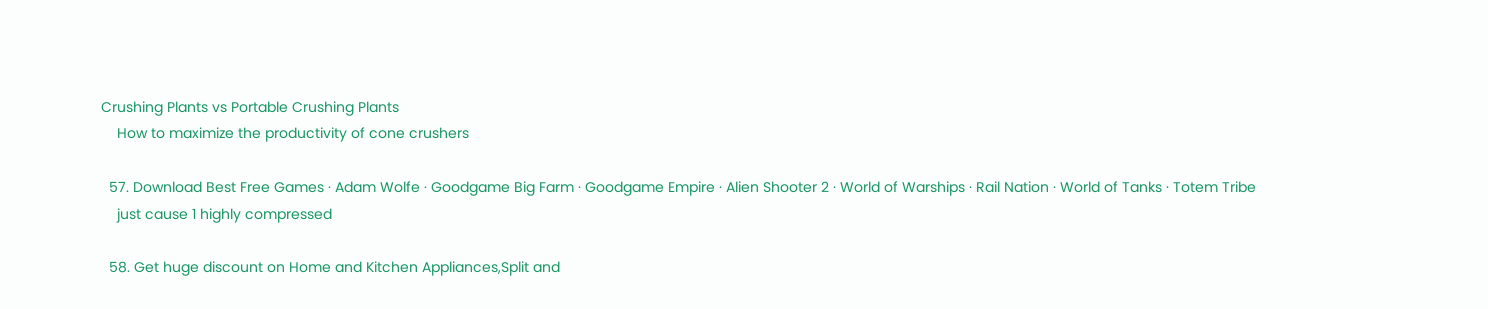Crushing Plants vs Portable Crushing Plants
    How to maximize the productivity of cone crushers

  57. Download Best Free Games · Adam Wolfe · Goodgame Big Farm · Goodgame Empire · Alien Shooter 2 · World of Warships · Rail Nation · World of Tanks · Totem Tribe
    just cause 1 highly compressed

  58. Get huge discount on Home and Kitchen Appliances,Split and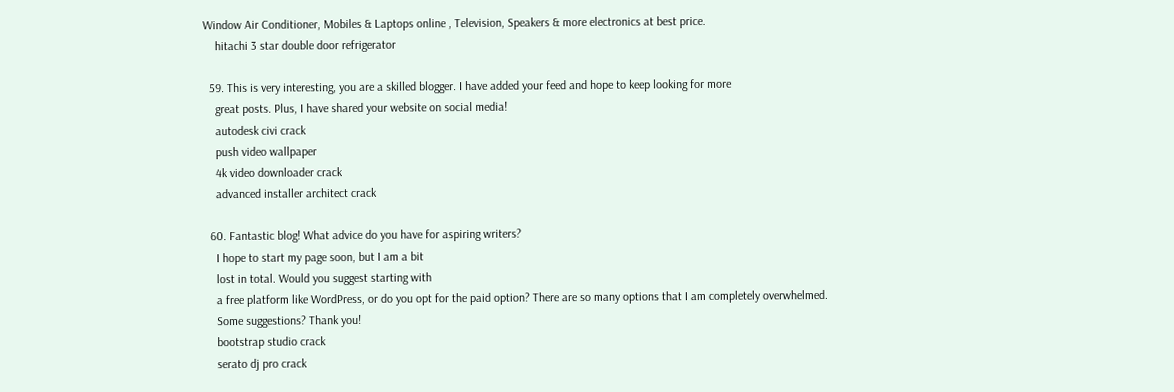Window Air Conditioner, Mobiles & Laptops online , Television, Speakers & more electronics at best price.
    hitachi 3 star double door refrigerator

  59. This is very interesting, you are a skilled blogger. I have added your feed and hope to keep looking for more
    great posts. Plus, I have shared your website on social media!
    autodesk civi crack
    push video wallpaper
    4k video downloader crack
    advanced installer architect crack

  60. Fantastic blog! What advice do you have for aspiring writers?
    I hope to start my page soon, but I am a bit
    lost in total. Would you suggest starting with
    a free platform like WordPress, or do you opt for the paid option? There are so many options that I am completely overwhelmed.
    Some suggestions? Thank you!
    bootstrap studio crack
    serato dj pro crack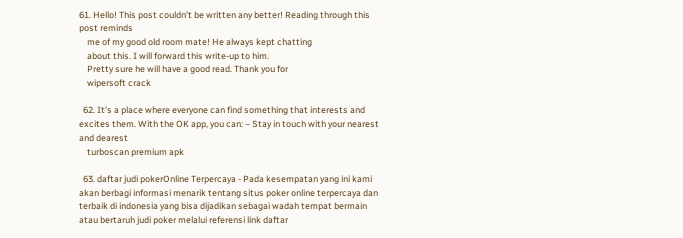61. Hello! This post couldn’t be written any better! Reading through this post reminds
    me of my good old room mate! He always kept chatting
    about this. I will forward this write-up to him.
    Pretty sure he will have a good read. Thank you for
    wipersoft crack

  62. It's a place where everyone can find something that interests and excites them. With the OK app, you can: – Stay in touch with your nearest and dearest
    turboscan premium apk

  63. daftar judi pokerOnline Terpercaya - Pada kesempatan yang ini kami akan berbagi informasi menarik tentang situs poker online terpercaya dan terbaik di indonesia yang bisa dijadikan sebagai wadah tempat bermain atau bertaruh judi poker melalui referensi link daftar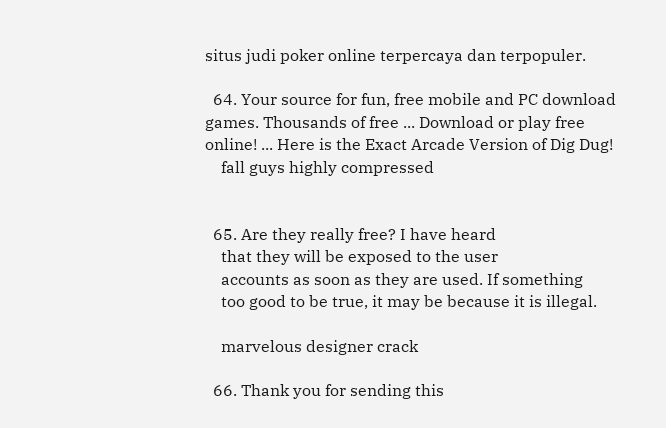situs judi poker online terpercaya dan terpopuler.

  64. Your source for fun, free mobile and PC download games. Thousands of free ... Download or play free online! ... Here is the Exact Arcade Version of Dig Dug!
    fall guys highly compressed


  65. Are they really free? I have heard
    that they will be exposed to the user
    accounts as soon as they are used. If something
    too good to be true, it may be because it is illegal.

    marvelous designer crack

  66. Thank you for sending this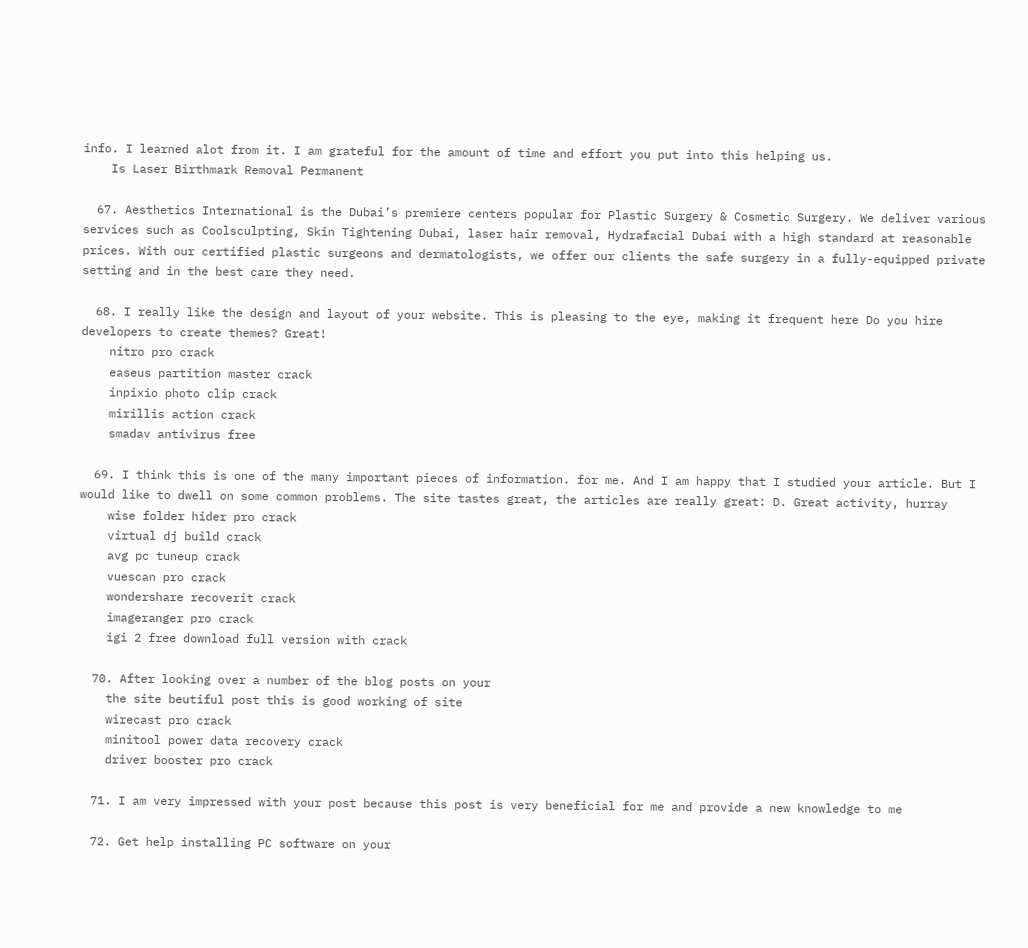info. I learned alot from it. I am grateful for the amount of time and effort you put into this helping us.
    Is Laser Birthmark Removal Permanent

  67. Aesthetics International is the Dubai’s premiere centers popular for Plastic Surgery & Cosmetic Surgery. We deliver various services such as Coolsculpting, Skin Tightening Dubai, laser hair removal, Hydrafacial Dubai with a high standard at reasonable prices. With our certified plastic surgeons and dermatologists, we offer our clients the safe surgery in a fully-equipped private setting and in the best care they need.

  68. I really like the design and layout of your website. This is pleasing to the eye, making it frequent here Do you hire developers to create themes? Great!
    nitro pro crack
    easeus partition master crack
    inpixio photo clip crack
    mirillis action crack
    smadav antivirus free

  69. I think this is one of the many important pieces of information. for me. And I am happy that I studied your article. But I would like to dwell on some common problems. The site tastes great, the articles are really great: D. Great activity, hurray
    wise folder hider pro crack
    virtual dj build crack
    avg pc tuneup crack
    vuescan pro crack
    wondershare recoverit crack
    imageranger pro crack
    igi 2 free download full version with crack

  70. After looking over a number of the blog posts on your
    the site beutiful post this is good working of site
    wirecast pro crack
    minitool power data recovery crack
    driver booster pro crack

  71. I am very impressed with your post because this post is very beneficial for me and provide a new knowledge to me

  72. Get help installing PC software on your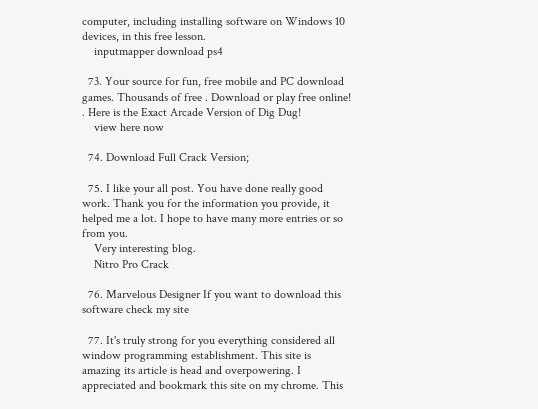computer, including installing software on Windows 10 devices, in this free lesson.
    inputmapper download ps4

  73. Your source for fun, free mobile and PC download games. Thousands of free . Download or play free online! . Here is the Exact Arcade Version of Dig Dug!
    view here now

  74. Download Full Crack Version;

  75. I like your all post. You have done really good work. Thank you for the information you provide, it helped me a lot. I hope to have many more entries or so from you.
    Very interesting blog.
    Nitro Pro Crack

  76. Marvelous Designer If you want to download this software check my site

  77. It's truly strong for you everything considered all window programming establishment. This site is amazing its article is head and overpowering. I appreciated and bookmark this site on my chrome. This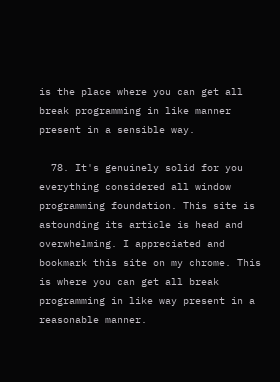is the place where you can get all break programming in like manner present in a sensible way.

  78. It's genuinely solid for you everything considered all window programming foundation. This site is astounding its article is head and overwhelming. I appreciated and bookmark this site on my chrome. This is where you can get all break programming in like way present in a reasonable manner.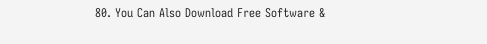80. You Can Also Download Free Software &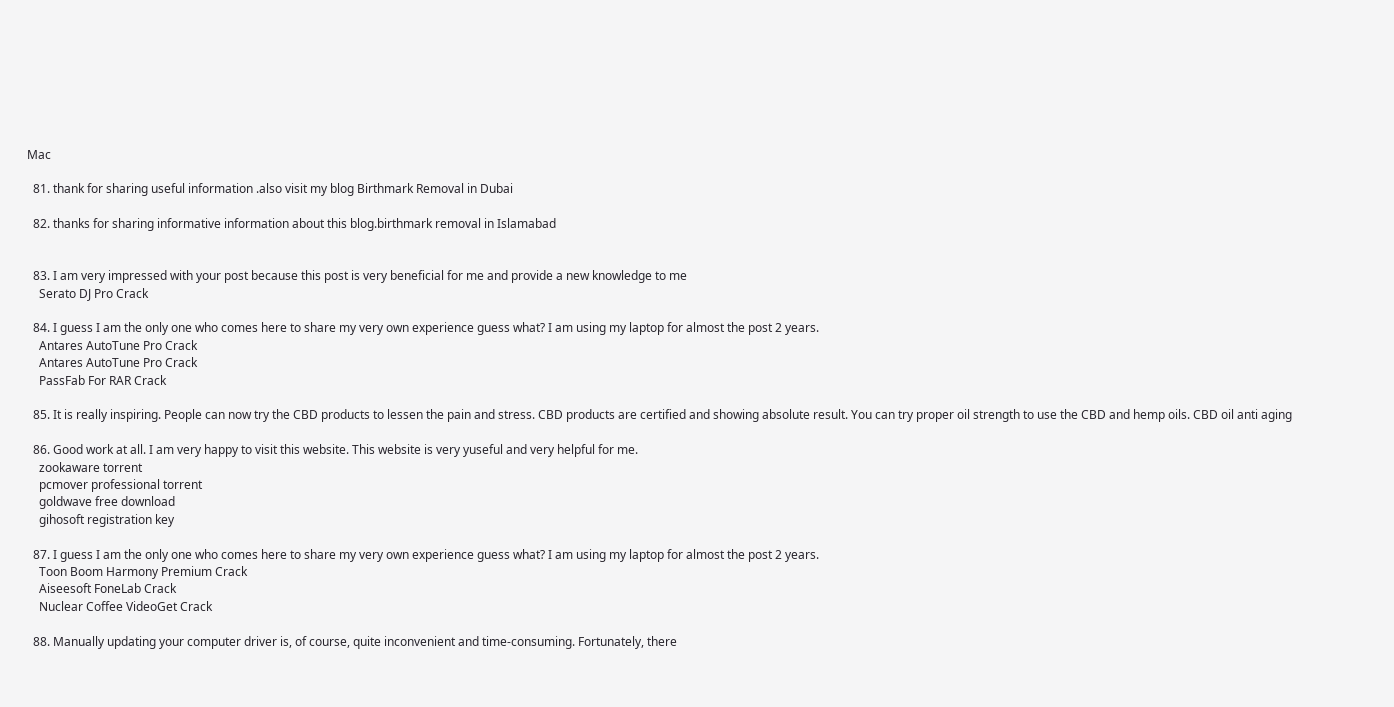Mac

  81. thank for sharing useful information .also visit my blog Birthmark Removal in Dubai

  82. thanks for sharing informative information about this blog.birthmark removal in Islamabad


  83. I am very impressed with your post because this post is very beneficial for me and provide a new knowledge to me
    Serato DJ Pro Crack

  84. I guess I am the only one who comes here to share my very own experience guess what? I am using my laptop for almost the post 2 years.
    Antares AutoTune Pro Crack
    Antares AutoTune Pro Crack
    PassFab For RAR Crack

  85. It is really inspiring. People can now try the CBD products to lessen the pain and stress. CBD products are certified and showing absolute result. You can try proper oil strength to use the CBD and hemp oils. CBD oil anti aging

  86. Good work at all. I am very happy to visit this website. This website is very yuseful and very helpful for me.
    zookaware torrent
    pcmover professional torrent
    goldwave free download
    gihosoft registration key

  87. I guess I am the only one who comes here to share my very own experience guess what? I am using my laptop for almost the post 2 years.
    Toon Boom Harmony Premium Crack
    Aiseesoft FoneLab Crack
    Nuclear Coffee VideoGet Crack

  88. Manually updating your computer driver is, of course, quite inconvenient and time-consuming. Fortunately, there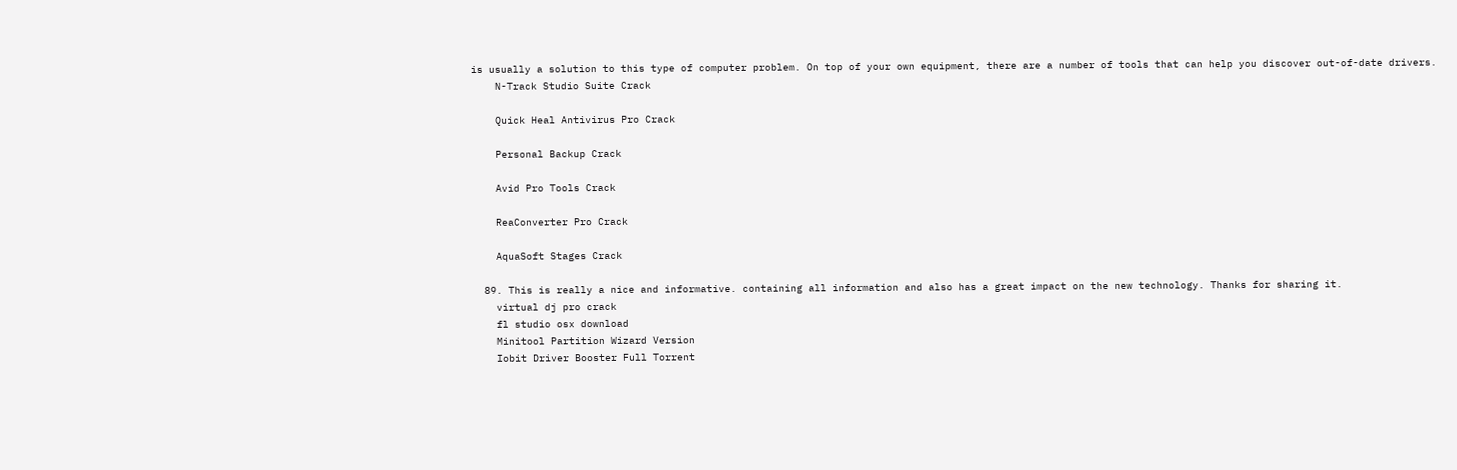is usually a solution to this type of computer problem. On top of your own equipment, there are a number of tools that can help you discover out-of-date drivers.
    N-Track Studio Suite Crack

    Quick Heal Antivirus Pro Crack

    Personal Backup Crack

    Avid Pro Tools Crack

    ReaConverter Pro Crack

    AquaSoft Stages Crack

  89. This is really a nice and informative. containing all information and also has a great impact on the new technology. Thanks for sharing it.
    virtual dj pro crack
    fl studio osx download
    Minitool Partition Wizard Version
    Iobit Driver Booster Full Torrent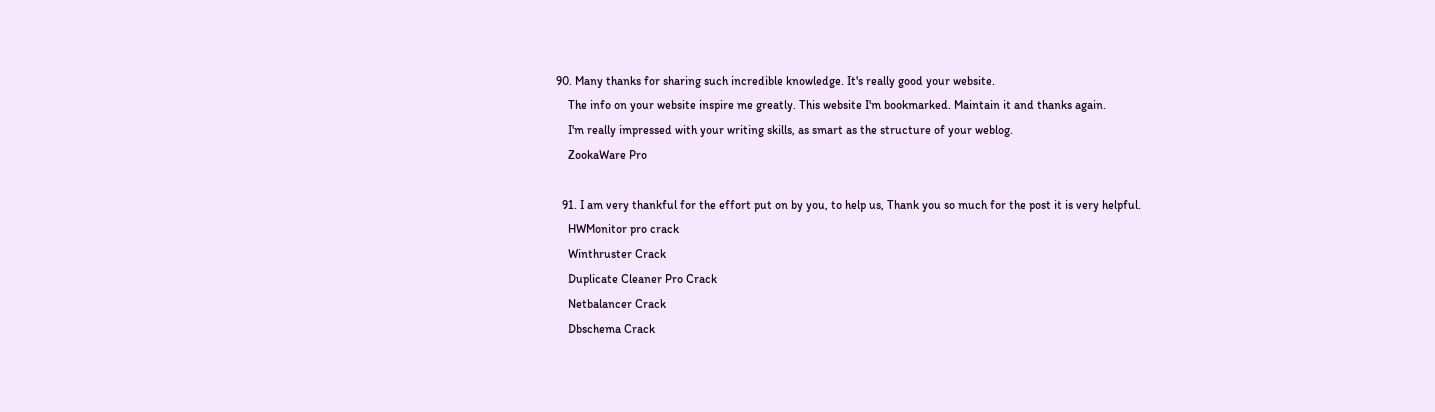90. Many thanks for sharing such incredible knowledge. It's really good your website.
    The info on your website inspire me greatly. This website I'm bookmarked. Maintain it and thanks again.
    I'm really impressed with your writing skills, as smart as the structure of your weblog.
    ZookaWare Pro

  91. I am very thankful for the effort put on by you, to help us, Thank you so much for the post it is very helpful.
    HWMonitor pro crack
    Winthruster Crack
    Duplicate Cleaner Pro Crack
    Netbalancer Crack
    Dbschema Crack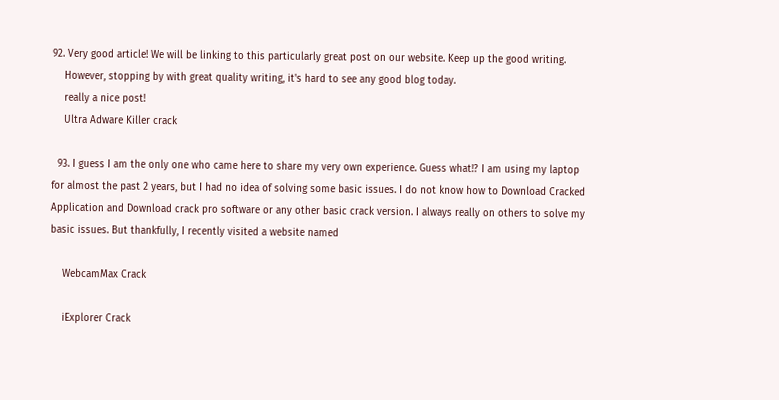92. Very good article! We will be linking to this particularly great post on our website. Keep up the good writing.
    However, stopping by with great quality writing, it's hard to see any good blog today.
    really a nice post!
    Ultra Adware Killer crack

  93. I guess I am the only one who came here to share my very own experience. Guess what!? I am using my laptop for almost the past 2 years, but I had no idea of solving some basic issues. I do not know how to Download Cracked Application and Download crack pro software or any other basic crack version. I always really on others to solve my basic issues. But thankfully, I recently visited a website named

    WebcamMax Crack

    iExplorer Crack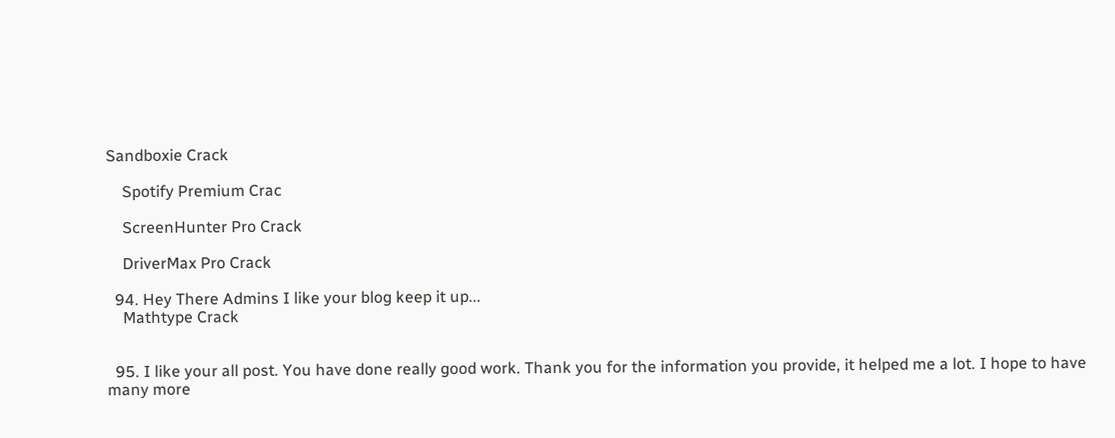Sandboxie Crack

    Spotify Premium Crac

    ScreenHunter Pro Crack

    DriverMax Pro Crack

  94. Hey There Admins I like your blog keep it up...
    Mathtype Crack


  95. I like your all post. You have done really good work. Thank you for the information you provide, it helped me a lot. I hope to have many more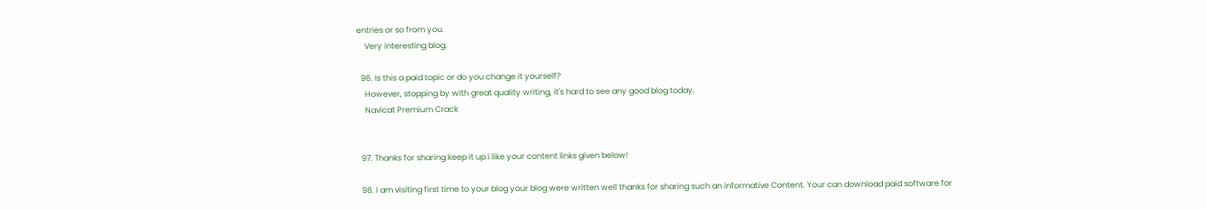entries or so from you.
    Very interesting blog.

  96. Is this a paid topic or do you change it yourself?
    However, stopping by with great quality writing, it's hard to see any good blog today.
    Navicat Premium Crack


  97. Thanks for sharing keep it up i like your content links given below!

  98. I am visiting first time to your blog your blog were written well thanks for sharing such an informative Content. Your can download paid software for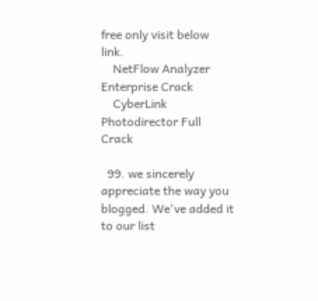free only visit below link.
    NetFlow Analyzer Enterprise Crack
    CyberLink Photodirector Full Crack

  99. we sincerely appreciate the way you blogged. We've added it to our list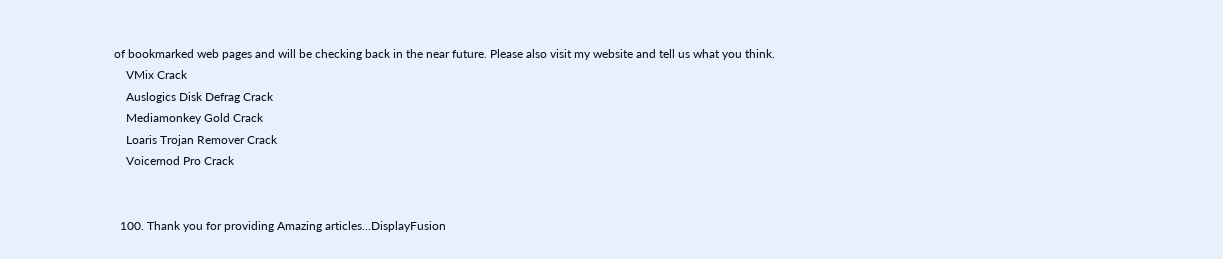of bookmarked web pages and will be checking back in the near future. Please also visit my website and tell us what you think.
    VMix Crack
    Auslogics Disk Defrag Crack
    Mediamonkey Gold Crack
    Loaris Trojan Remover Crack
    Voicemod Pro Crack


  100. Thank you for providing Amazing articles...DisplayFusion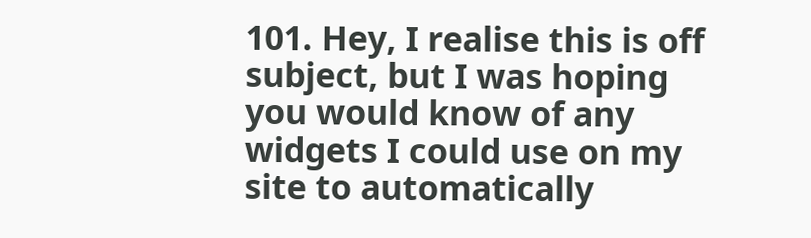101. Hey, I realise this is off subject, but I was hoping you would know of any widgets I could use on my site to automatically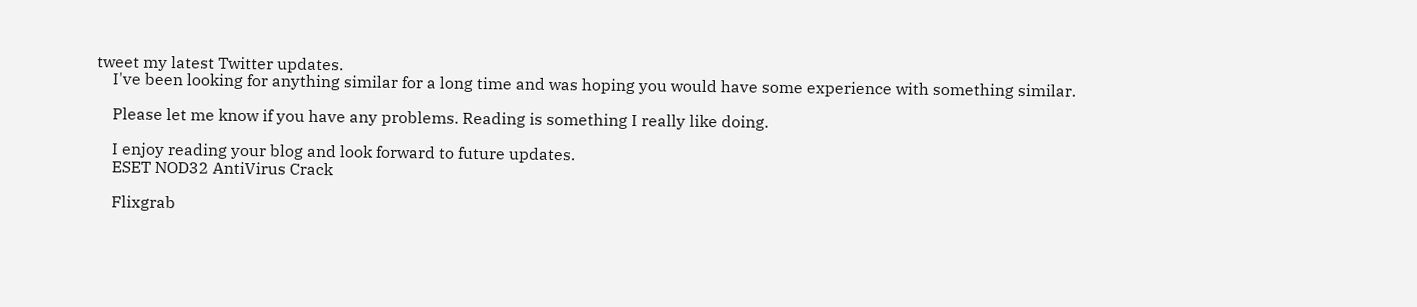tweet my latest Twitter updates.
    I've been looking for anything similar for a long time and was hoping you would have some experience with something similar.

    Please let me know if you have any problems. Reading is something I really like doing.

    I enjoy reading your blog and look forward to future updates.
    ESET NOD32 AntiVirus Crack

    Flixgrab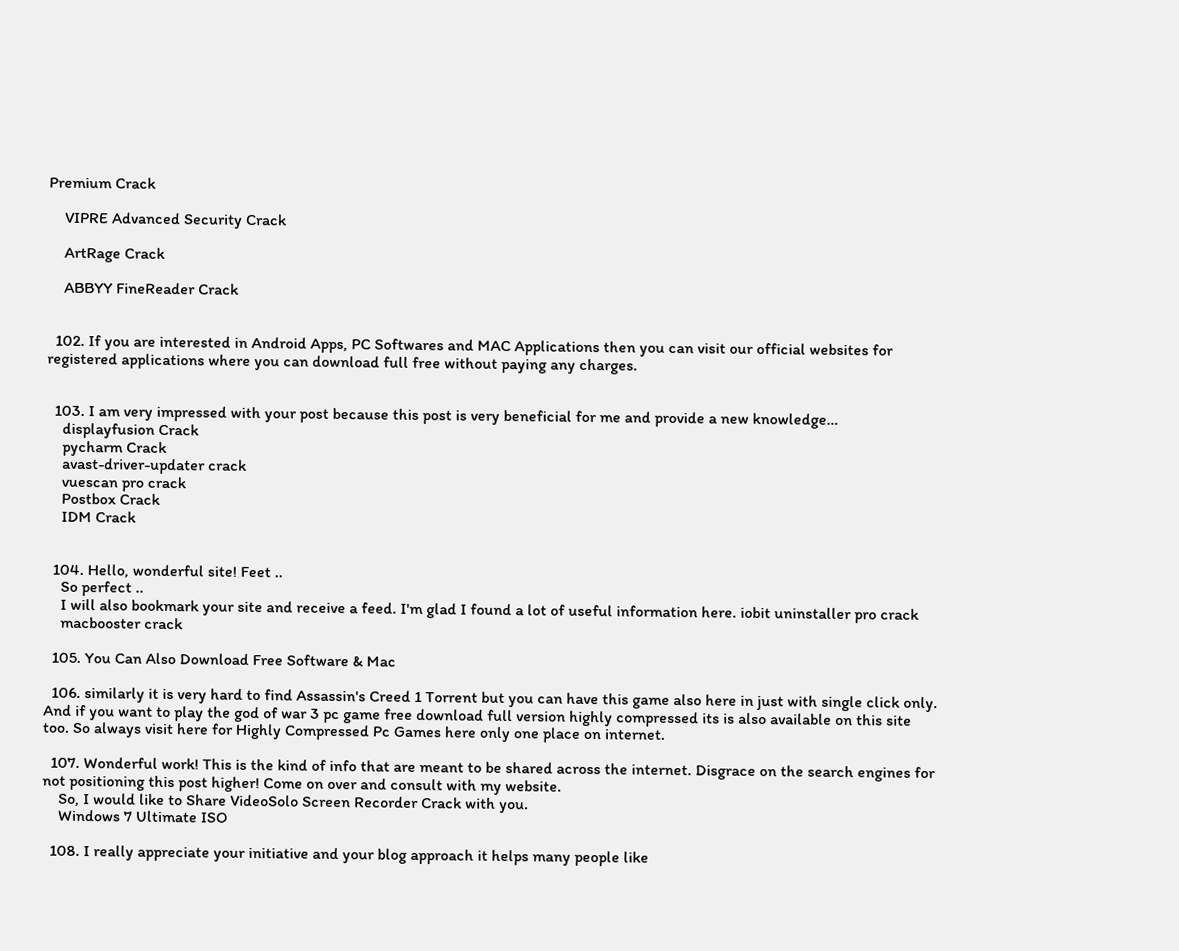Premium Crack

    VIPRE Advanced Security Crack

    ArtRage Crack

    ABBYY FineReader Crack


  102. If you are interested in Android Apps, PC Softwares and MAC Applications then you can visit our official websites for registered applications where you can download full free without paying any charges.


  103. I am very impressed with your post because this post is very beneficial for me and provide a new knowledge…
    displayfusion Crack
    pycharm Crack
    avast-driver-updater crack
    vuescan pro crack
    Postbox Crack
    IDM Crack


  104. Hello, wonderful site! Feet ..
    So perfect ..
    I will also bookmark your site and receive a feed. I'm glad I found a lot of useful information here. iobit uninstaller pro crack
    macbooster crack

  105. You Can Also Download Free Software & Mac

  106. similarly it is very hard to find Assassin's Creed 1 Torrent but you can have this game also here in just with single click only. And if you want to play the god of war 3 pc game free download full version highly compressed its is also available on this site too. So always visit here for Highly Compressed Pc Games here only one place on internet.

  107. Wonderful work! This is the kind of info that are meant to be shared across the internet. Disgrace on the search engines for not positioning this post higher! Come on over and consult with my website.
    So, I would like to Share VideoSolo Screen Recorder Crack with you.
    Windows 7 Ultimate ISO

  108. I really appreciate your initiative and your blog approach it helps many people like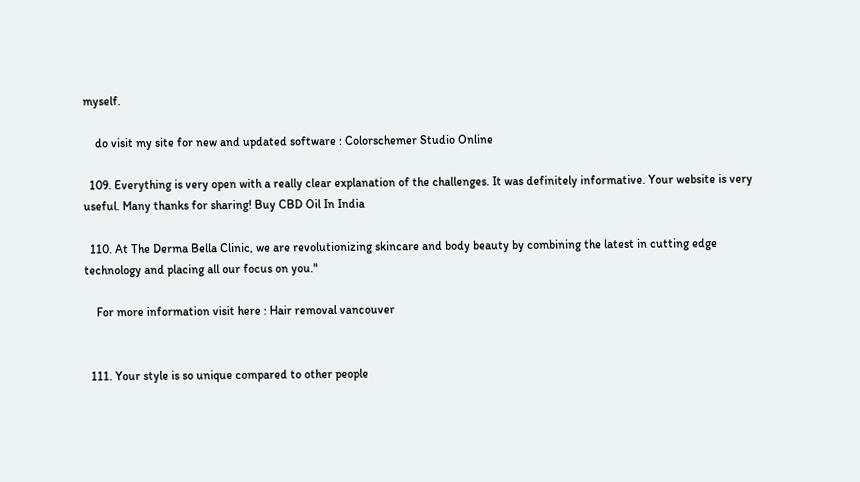myself.

    do visit my site for new and updated software : Colorschemer Studio Online

  109. Everything is very open with a really clear explanation of the challenges. It was definitely informative. Your website is very useful. Many thanks for sharing! Buy CBD Oil In India

  110. At The Derma Bella Clinic, we are revolutionizing skincare and body beauty by combining the latest in cutting edge technology and placing all our focus on you."

    For more information visit here : Hair removal vancouver


  111. Your style is so unique compared to other people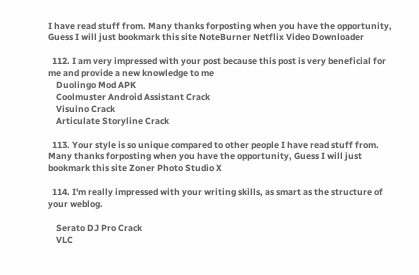I have read stuff from. Many thanks forposting when you have the opportunity, Guess I will just bookmark this site NoteBurner Netflix Video Downloader

  112. I am very impressed with your post because this post is very beneficial for me and provide a new knowledge to me
    Duolingo Mod APK
    Coolmuster Android Assistant Crack
    Visuino Crack
    Articulate Storyline Crack

  113. Your style is so unique compared to other people I have read stuff from. Many thanks forposting when you have the opportunity, Guess I will just bookmark this site Zoner Photo Studio X

  114. I'm really impressed with your writing skills, as smart as the structure of your weblog.

    Serato DJ Pro Crack
    VLC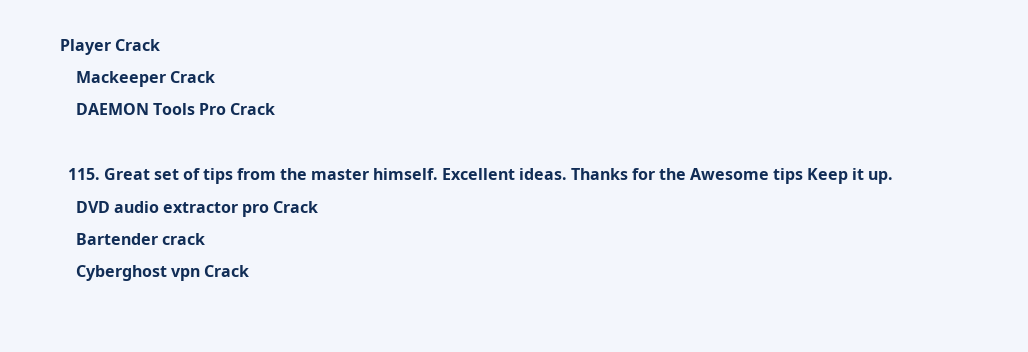Player Crack
    Mackeeper Crack
    DAEMON Tools Pro Crack

  115. Great set of tips from the master himself. Excellent ideas. Thanks for the Awesome tips Keep it up.
    DVD audio extractor pro Crack
    Bartender crack
    Cyberghost vpn Crack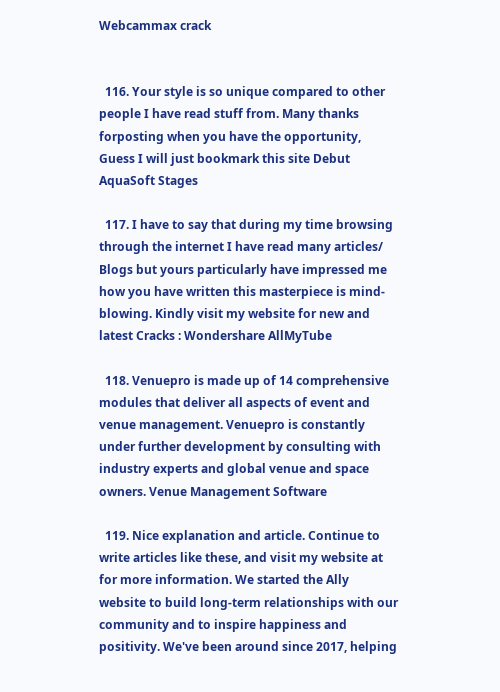Webcammax crack


  116. Your style is so unique compared to other people I have read stuff from. Many thanks forposting when you have the opportunity, Guess I will just bookmark this site Debut AquaSoft Stages

  117. I have to say that during my time browsing through the internet I have read many articles/ Blogs but yours particularly have impressed me how you have written this masterpiece is mind-blowing. Kindly visit my website for new and latest Cracks : Wondershare AllMyTube

  118. Venuepro is made up of 14 comprehensive modules that deliver all aspects of event and venue management. Venuepro is constantly under further development by consulting with industry experts and global venue and space owners. Venue Management Software

  119. Nice explanation and article. Continue to write articles like these, and visit my website at for more information. We started the Ally website to build long-term relationships with our community and to inspire happiness and positivity. We've been around since 2017, helping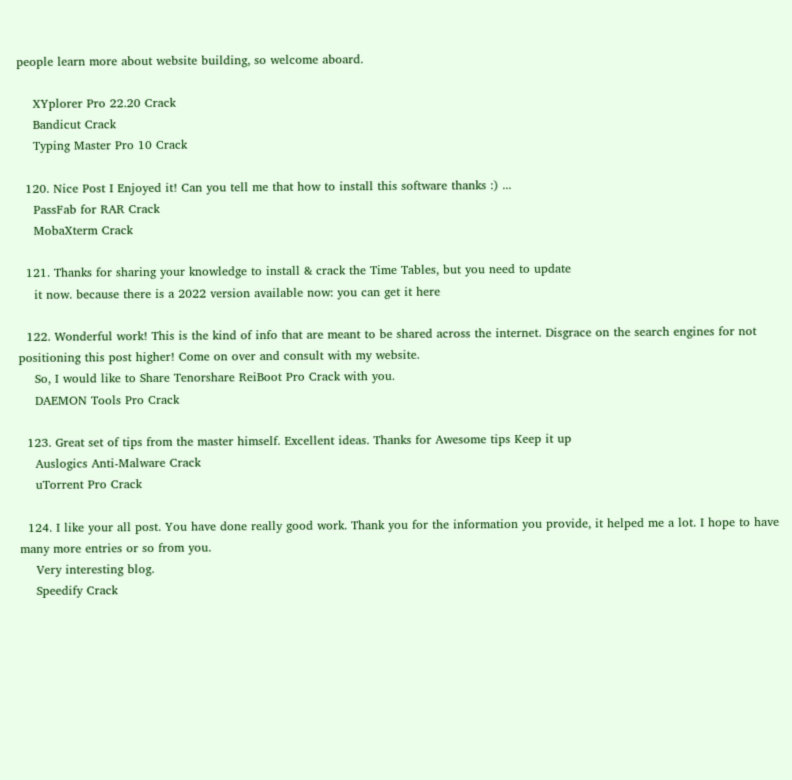people learn more about website building, so welcome aboard.

    XYplorer Pro 22.20 Crack
    Bandicut Crack
    Typing Master Pro 10 Crack

  120. Nice Post I Enjoyed it! Can you tell me that how to install this software thanks :) ...
    PassFab for RAR Crack
    MobaXterm Crack

  121. Thanks for sharing your knowledge to install & crack the Time Tables, but you need to update
    it now. because there is a 2022 version available now: you can get it here

  122. Wonderful work! This is the kind of info that are meant to be shared across the internet. Disgrace on the search engines for not positioning this post higher! Come on over and consult with my website.
    So, I would like to Share Tenorshare ReiBoot Pro Crack with you.
    DAEMON Tools Pro Crack

  123. Great set of tips from the master himself. Excellent ideas. Thanks for Awesome tips Keep it up
    Auslogics Anti-Malware Crack
    uTorrent Pro Crack

  124. I like your all post. You have done really good work. Thank you for the information you provide, it helped me a lot. I hope to have many more entries or so from you.
    Very interesting blog.
    Speedify Crack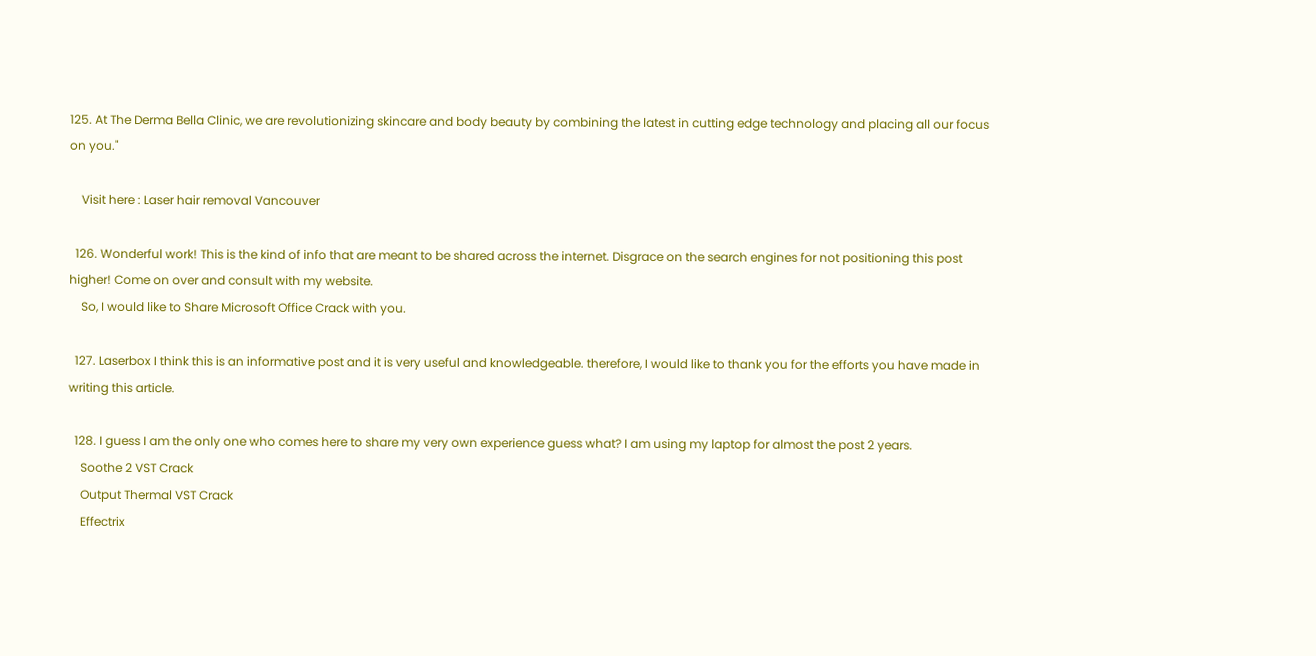125. At The Derma Bella Clinic, we are revolutionizing skincare and body beauty by combining the latest in cutting edge technology and placing all our focus on you."

    Visit here : Laser hair removal Vancouver

  126. Wonderful work! This is the kind of info that are meant to be shared across the internet. Disgrace on the search engines for not positioning this post higher! Come on over and consult with my website.
    So, I would like to Share Microsoft Office Crack with you.

  127. Laserbox I think this is an informative post and it is very useful and knowledgeable. therefore, I would like to thank you for the efforts you have made in writing this article.

  128. I guess I am the only one who comes here to share my very own experience guess what? I am using my laptop for almost the post 2 years.
    Soothe 2 VST Crack
    Output Thermal VST Crack
    Effectrix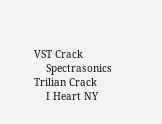VST Crack
    Spectrasonics Trilian Crack
    I Heart NY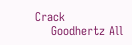Crack
    Goodhertz All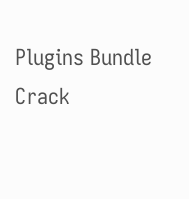Plugins Bundle Crack